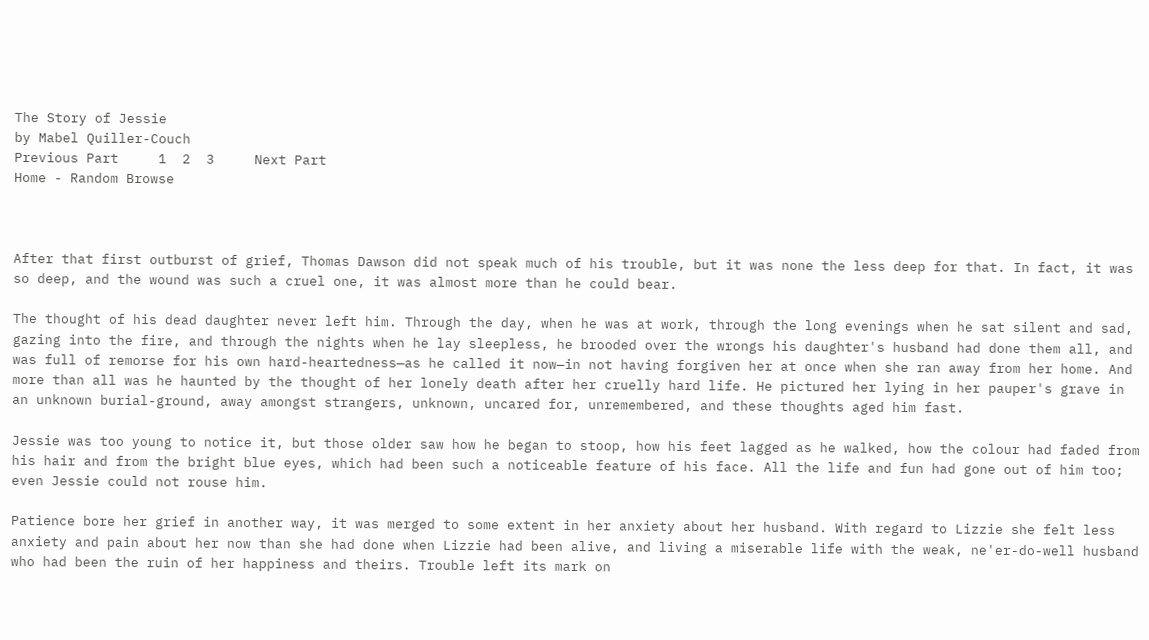The Story of Jessie
by Mabel Quiller-Couch
Previous Part     1  2  3     Next Part
Home - Random Browse



After that first outburst of grief, Thomas Dawson did not speak much of his trouble, but it was none the less deep for that. In fact, it was so deep, and the wound was such a cruel one, it was almost more than he could bear.

The thought of his dead daughter never left him. Through the day, when he was at work, through the long evenings when he sat silent and sad, gazing into the fire, and through the nights when he lay sleepless, he brooded over the wrongs his daughter's husband had done them all, and was full of remorse for his own hard-heartedness—as he called it now—in not having forgiven her at once when she ran away from her home. And more than all was he haunted by the thought of her lonely death after her cruelly hard life. He pictured her lying in her pauper's grave in an unknown burial-ground, away amongst strangers, unknown, uncared for, unremembered, and these thoughts aged him fast.

Jessie was too young to notice it, but those older saw how he began to stoop, how his feet lagged as he walked, how the colour had faded from his hair and from the bright blue eyes, which had been such a noticeable feature of his face. All the life and fun had gone out of him too; even Jessie could not rouse him.

Patience bore her grief in another way, it was merged to some extent in her anxiety about her husband. With regard to Lizzie she felt less anxiety and pain about her now than she had done when Lizzie had been alive, and living a miserable life with the weak, ne'er-do-well husband who had been the ruin of her happiness and theirs. Trouble left its mark on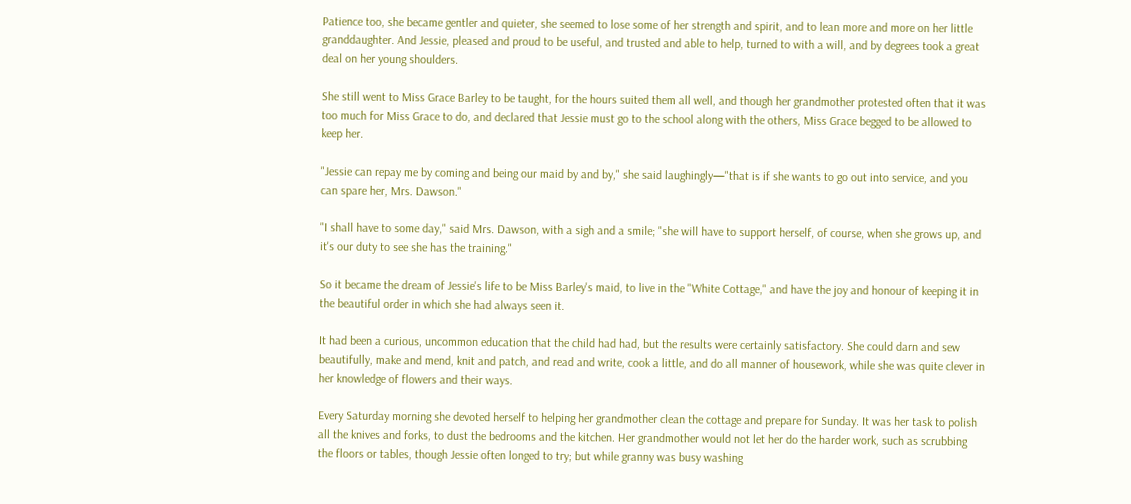Patience too, she became gentler and quieter, she seemed to lose some of her strength and spirit, and to lean more and more on her little granddaughter. And Jessie, pleased and proud to be useful, and trusted and able to help, turned to with a will, and by degrees took a great deal on her young shoulders.

She still went to Miss Grace Barley to be taught, for the hours suited them all well, and though her grandmother protested often that it was too much for Miss Grace to do, and declared that Jessie must go to the school along with the others, Miss Grace begged to be allowed to keep her.

"Jessie can repay me by coming and being our maid by and by," she said laughingly—"that is if she wants to go out into service, and you can spare her, Mrs. Dawson."

"I shall have to some day," said Mrs. Dawson, with a sigh and a smile; "she will have to support herself, of course, when she grows up, and it's our duty to see she has the training."

So it became the dream of Jessie's life to be Miss Barley's maid, to live in the "White Cottage," and have the joy and honour of keeping it in the beautiful order in which she had always seen it.

It had been a curious, uncommon education that the child had had, but the results were certainly satisfactory. She could darn and sew beautifully, make and mend, knit and patch, and read and write, cook a little, and do all manner of housework, while she was quite clever in her knowledge of flowers and their ways.

Every Saturday morning she devoted herself to helping her grandmother clean the cottage and prepare for Sunday. It was her task to polish all the knives and forks, to dust the bedrooms and the kitchen. Her grandmother would not let her do the harder work, such as scrubbing the floors or tables, though Jessie often longed to try; but while granny was busy washing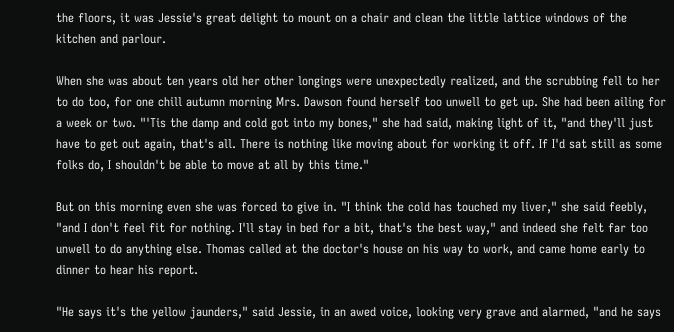the floors, it was Jessie's great delight to mount on a chair and clean the little lattice windows of the kitchen and parlour.

When she was about ten years old her other longings were unexpectedly realized, and the scrubbing fell to her to do too, for one chill autumn morning Mrs. Dawson found herself too unwell to get up. She had been ailing for a week or two. "'Tis the damp and cold got into my bones," she had said, making light of it, "and they'll just have to get out again, that's all. There is nothing like moving about for working it off. If I'd sat still as some folks do, I shouldn't be able to move at all by this time."

But on this morning even she was forced to give in. "I think the cold has touched my liver," she said feebly, "and I don't feel fit for nothing. I'll stay in bed for a bit, that's the best way," and indeed she felt far too unwell to do anything else. Thomas called at the doctor's house on his way to work, and came home early to dinner to hear his report.

"He says it's the yellow jaunders," said Jessie, in an awed voice, looking very grave and alarmed, "and he says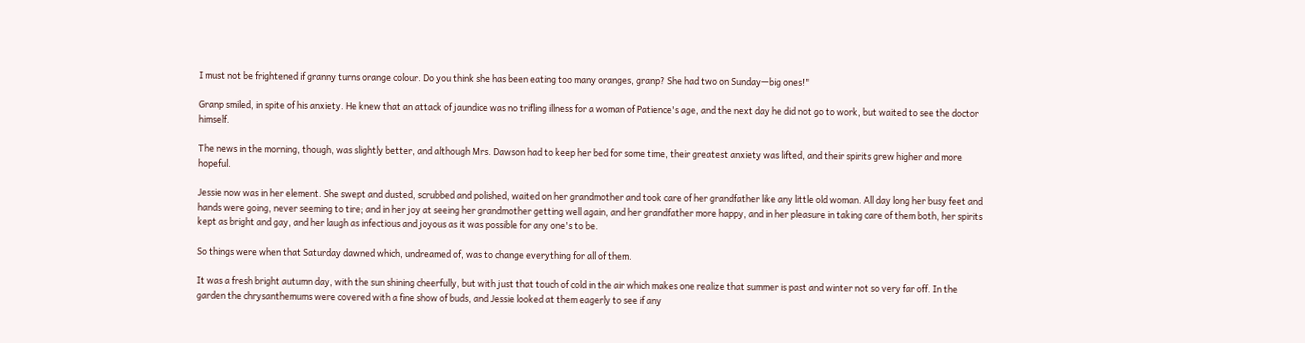I must not be frightened if granny turns orange colour. Do you think she has been eating too many oranges, granp? She had two on Sunday—big ones!"

Granp smiled, in spite of his anxiety. He knew that an attack of jaundice was no trifling illness for a woman of Patience's age, and the next day he did not go to work, but waited to see the doctor himself.

The news in the morning, though, was slightly better, and although Mrs. Dawson had to keep her bed for some time, their greatest anxiety was lifted, and their spirits grew higher and more hopeful.

Jessie now was in her element. She swept and dusted, scrubbed and polished, waited on her grandmother and took care of her grandfather like any little old woman. All day long her busy feet and hands were going, never seeming to tire; and in her joy at seeing her grandmother getting well again, and her grandfather more happy, and in her pleasure in taking care of them both, her spirits kept as bright and gay, and her laugh as infectious and joyous as it was possible for any one's to be.

So things were when that Saturday dawned which, undreamed of, was to change everything for all of them.

It was a fresh bright autumn day, with the sun shining cheerfully, but with just that touch of cold in the air which makes one realize that summer is past and winter not so very far off. In the garden the chrysanthemums were covered with a fine show of buds, and Jessie looked at them eagerly to see if any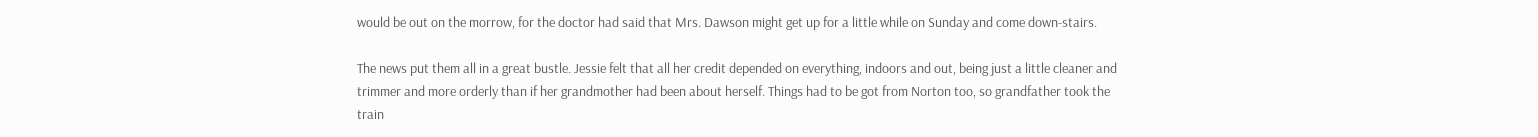would be out on the morrow, for the doctor had said that Mrs. Dawson might get up for a little while on Sunday and come down-stairs.

The news put them all in a great bustle. Jessie felt that all her credit depended on everything, indoors and out, being just a little cleaner and trimmer and more orderly than if her grandmother had been about herself. Things had to be got from Norton too, so grandfather took the train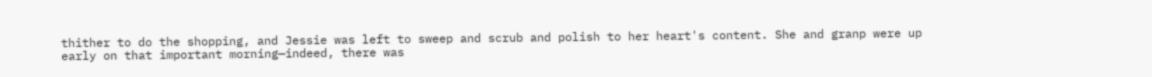thither to do the shopping, and Jessie was left to sweep and scrub and polish to her heart's content. She and granp were up early on that important morning—indeed, there was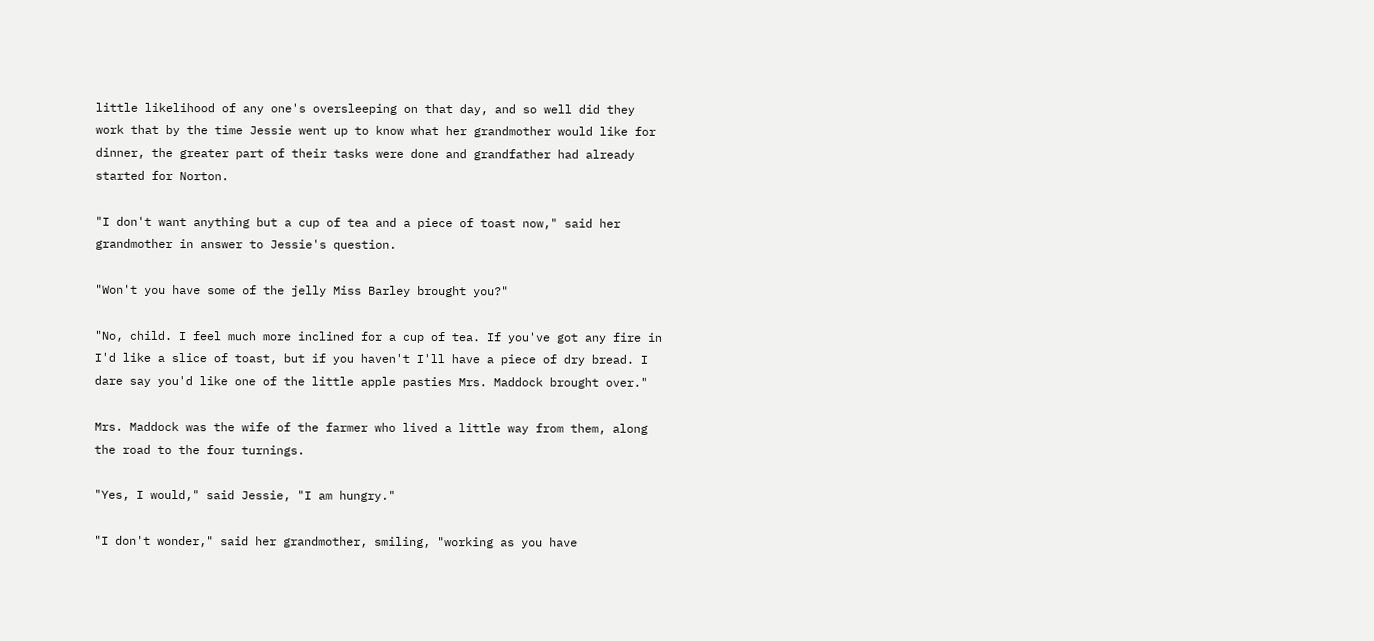little likelihood of any one's oversleeping on that day, and so well did they work that by the time Jessie went up to know what her grandmother would like for dinner, the greater part of their tasks were done and grandfather had already started for Norton.

"I don't want anything but a cup of tea and a piece of toast now," said her grandmother in answer to Jessie's question.

"Won't you have some of the jelly Miss Barley brought you?"

"No, child. I feel much more inclined for a cup of tea. If you've got any fire in I'd like a slice of toast, but if you haven't I'll have a piece of dry bread. I dare say you'd like one of the little apple pasties Mrs. Maddock brought over."

Mrs. Maddock was the wife of the farmer who lived a little way from them, along the road to the four turnings.

"Yes, I would," said Jessie, "I am hungry."

"I don't wonder," said her grandmother, smiling, "working as you have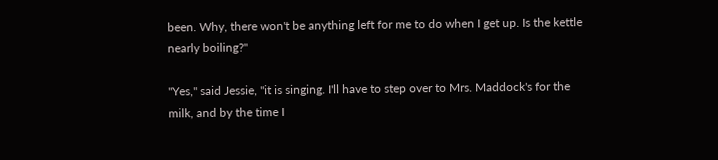been. Why, there won't be anything left for me to do when I get up. Is the kettle nearly boiling?"

"Yes," said Jessie, "it is singing. I'll have to step over to Mrs. Maddock's for the milk, and by the time I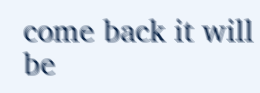come back it will be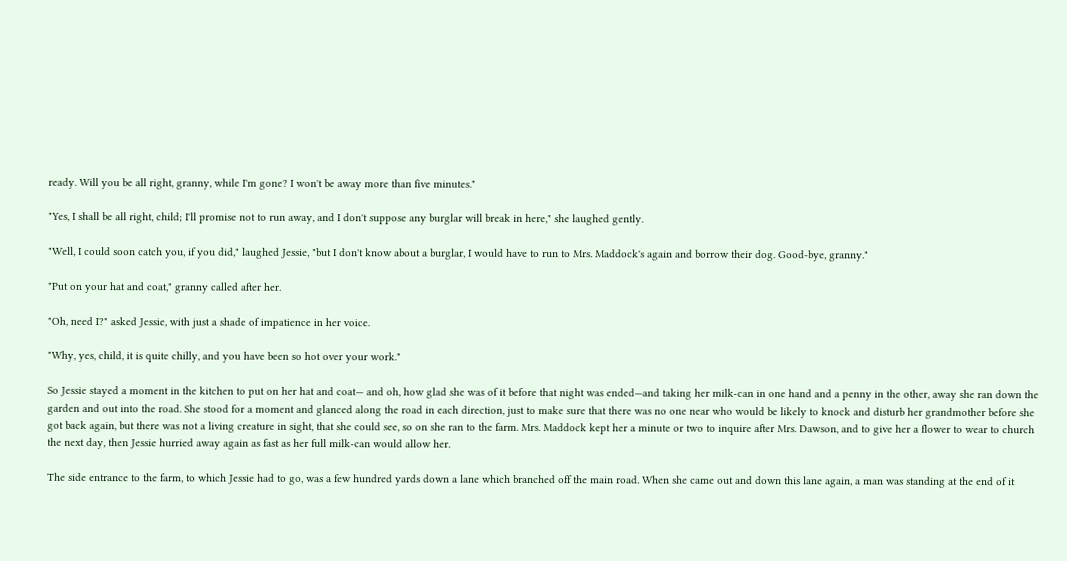ready. Will you be all right, granny, while I'm gone? I won't be away more than five minutes."

"Yes, I shall be all right, child; I'll promise not to run away, and I don't suppose any burglar will break in here," she laughed gently.

"Well, I could soon catch you, if you did," laughed Jessie, "but I don't know about a burglar, I would have to run to Mrs. Maddock's again and borrow their dog. Good-bye, granny."

"Put on your hat and coat," granny called after her.

"Oh, need I?" asked Jessie, with just a shade of impatience in her voice.

"Why, yes, child, it is quite chilly, and you have been so hot over your work."

So Jessie stayed a moment in the kitchen to put on her hat and coat— and oh, how glad she was of it before that night was ended—and taking her milk-can in one hand and a penny in the other, away she ran down the garden and out into the road. She stood for a moment and glanced along the road in each direction, just to make sure that there was no one near who would be likely to knock and disturb her grandmother before she got back again, but there was not a living creature in sight, that she could see, so on she ran to the farm. Mrs. Maddock kept her a minute or two to inquire after Mrs. Dawson, and to give her a flower to wear to church the next day, then Jessie hurried away again as fast as her full milk-can would allow her.

The side entrance to the farm, to which Jessie had to go, was a few hundred yards down a lane which branched off the main road. When she came out and down this lane again, a man was standing at the end of it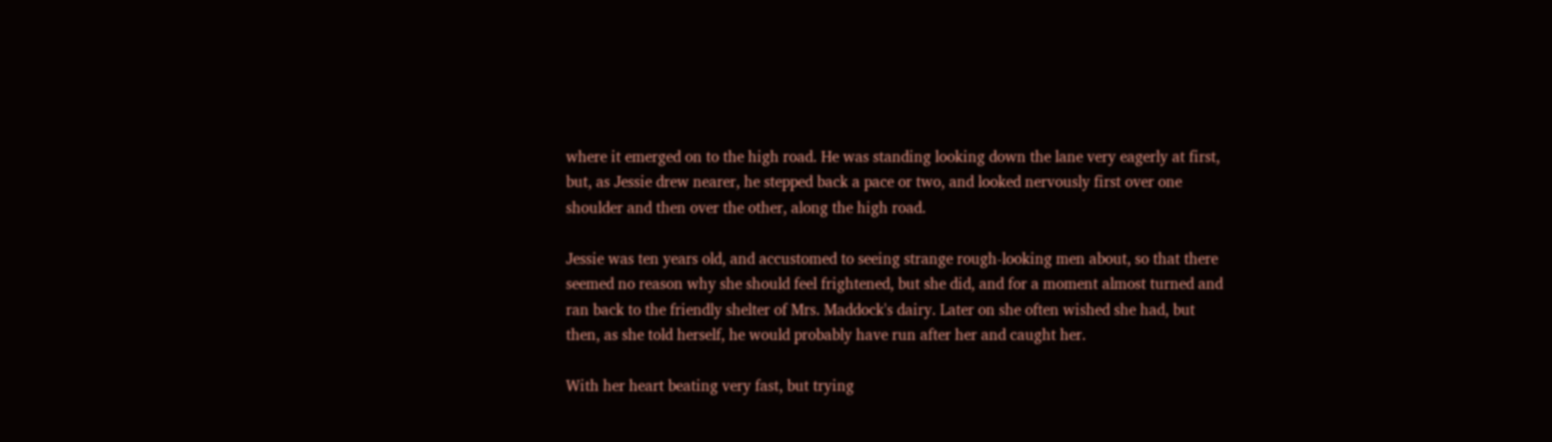where it emerged on to the high road. He was standing looking down the lane very eagerly at first, but, as Jessie drew nearer, he stepped back a pace or two, and looked nervously first over one shoulder and then over the other, along the high road.

Jessie was ten years old, and accustomed to seeing strange rough-looking men about, so that there seemed no reason why she should feel frightened, but she did, and for a moment almost turned and ran back to the friendly shelter of Mrs. Maddock's dairy. Later on she often wished she had, but then, as she told herself, he would probably have run after her and caught her.

With her heart beating very fast, but trying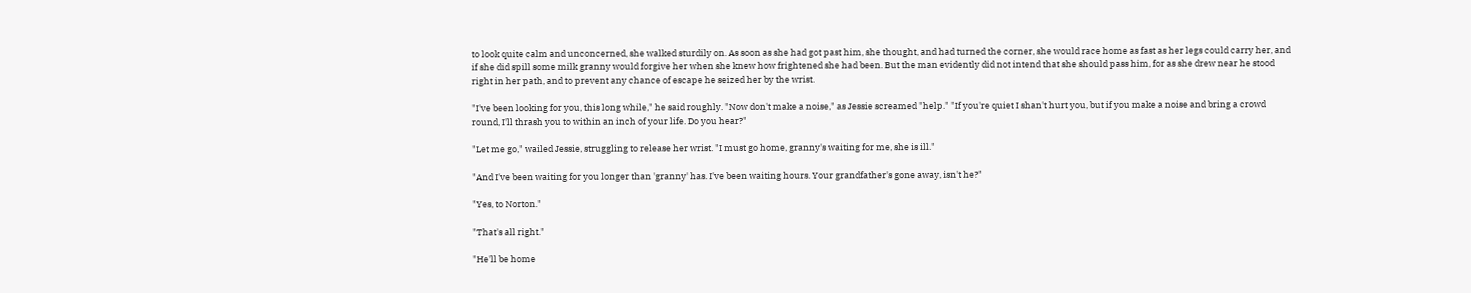to look quite calm and unconcerned, she walked sturdily on. As soon as she had got past him, she thought, and had turned the corner, she would race home as fast as her legs could carry her, and if she did spill some milk granny would forgive her when she knew how frightened she had been. But the man evidently did not intend that she should pass him, for as she drew near he stood right in her path, and to prevent any chance of escape he seized her by the wrist.

"I've been looking for you, this long while," he said roughly. "Now don't make a noise," as Jessie screamed "help." "If you're quiet I shan't hurt you, but if you make a noise and bring a crowd round, I'll thrash you to within an inch of your life. Do you hear?"

"Let me go," wailed Jessie, struggling to release her wrist. "I must go home, granny's waiting for me, she is ill."

"And I've been waiting for you longer than 'granny' has. I've been waiting hours. Your grandfather's gone away, isn't he?"

"Yes, to Norton."

"That's all right."

"He'll be home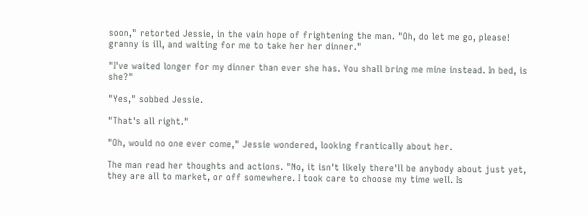soon," retorted Jessie, in the vain hope of frightening the man. "Oh, do let me go, please! granny is ill, and waiting for me to take her her dinner."

"I've waited longer for my dinner than ever she has. You shall bring me mine instead. In bed, is she?"

"Yes," sobbed Jessie.

"That's all right."

"Oh, would no one ever come," Jessie wondered, looking frantically about her.

The man read her thoughts and actions. "No, it isn't likely there'll be anybody about just yet, they are all to market, or off somewhere. I took care to choose my time well. Is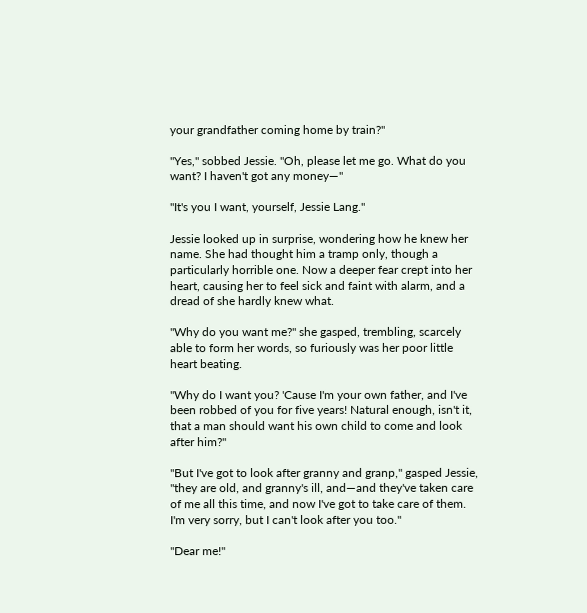your grandfather coming home by train?"

"Yes," sobbed Jessie. "Oh, please let me go. What do you want? I haven't got any money—"

"It's you I want, yourself, Jessie Lang."

Jessie looked up in surprise, wondering how he knew her name. She had thought him a tramp only, though a particularly horrible one. Now a deeper fear crept into her heart, causing her to feel sick and faint with alarm, and a dread of she hardly knew what.

"Why do you want me?" she gasped, trembling, scarcely able to form her words, so furiously was her poor little heart beating.

"Why do I want you? 'Cause I'm your own father, and I've been robbed of you for five years! Natural enough, isn't it, that a man should want his own child to come and look after him?"

"But I've got to look after granny and granp," gasped Jessie, "they are old, and granny's ill, and—and they've taken care of me all this time, and now I've got to take care of them. I'm very sorry, but I can't look after you too."

"Dear me!"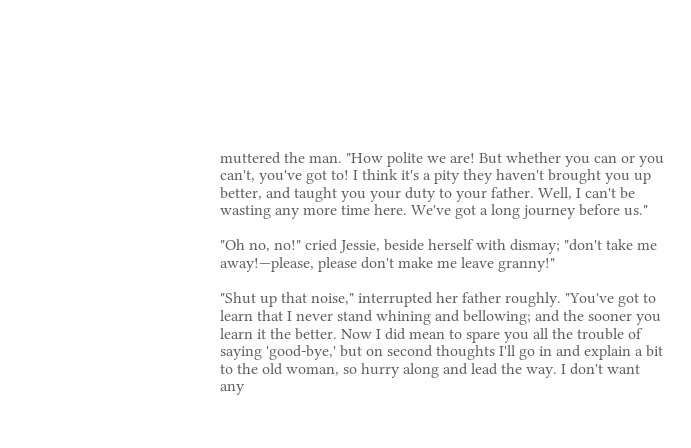muttered the man. "How polite we are! But whether you can or you can't, you've got to! I think it's a pity they haven't brought you up better, and taught you your duty to your father. Well, I can't be wasting any more time here. We've got a long journey before us."

"Oh no, no!" cried Jessie, beside herself with dismay; "don't take me away!—please, please don't make me leave granny!"

"Shut up that noise," interrupted her father roughly. "You've got to learn that I never stand whining and bellowing; and the sooner you learn it the better. Now I did mean to spare you all the trouble of saying 'good-bye,' but on second thoughts I'll go in and explain a bit to the old woman, so hurry along and lead the way. I don't want any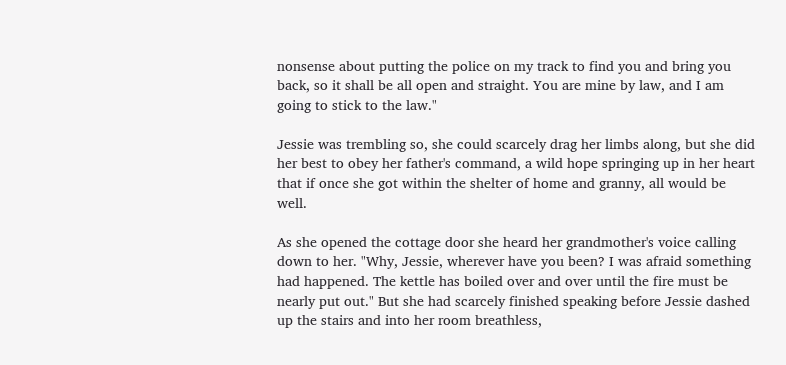nonsense about putting the police on my track to find you and bring you back, so it shall be all open and straight. You are mine by law, and I am going to stick to the law."

Jessie was trembling so, she could scarcely drag her limbs along, but she did her best to obey her father's command, a wild hope springing up in her heart that if once she got within the shelter of home and granny, all would be well.

As she opened the cottage door she heard her grandmother's voice calling down to her. "Why, Jessie, wherever have you been? I was afraid something had happened. The kettle has boiled over and over until the fire must be nearly put out." But she had scarcely finished speaking before Jessie dashed up the stairs and into her room breathless,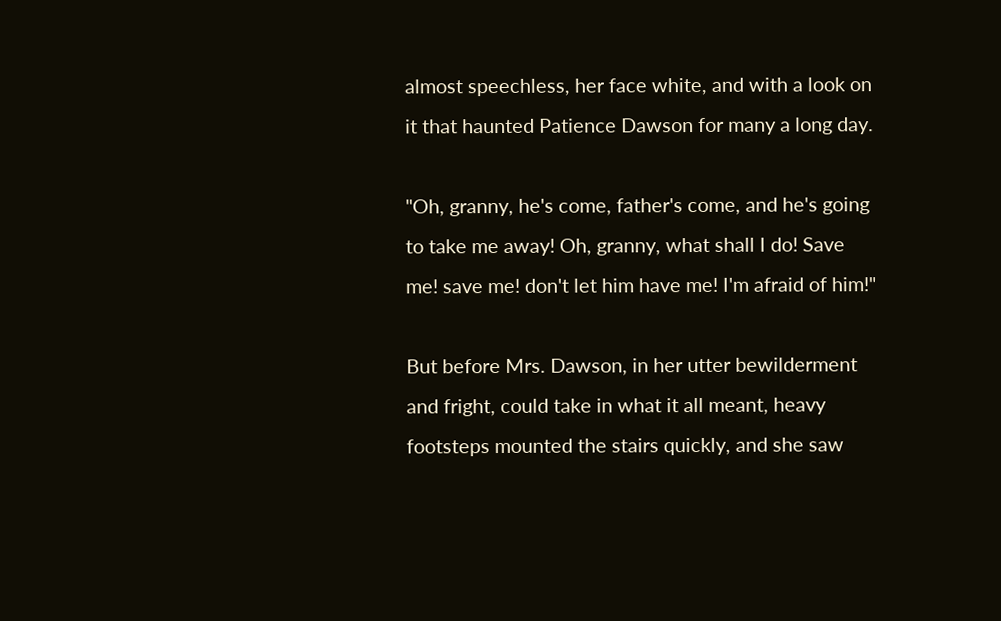almost speechless, her face white, and with a look on it that haunted Patience Dawson for many a long day.

"Oh, granny, he's come, father's come, and he's going to take me away! Oh, granny, what shall I do! Save me! save me! don't let him have me! I'm afraid of him!"

But before Mrs. Dawson, in her utter bewilderment and fright, could take in what it all meant, heavy footsteps mounted the stairs quickly, and she saw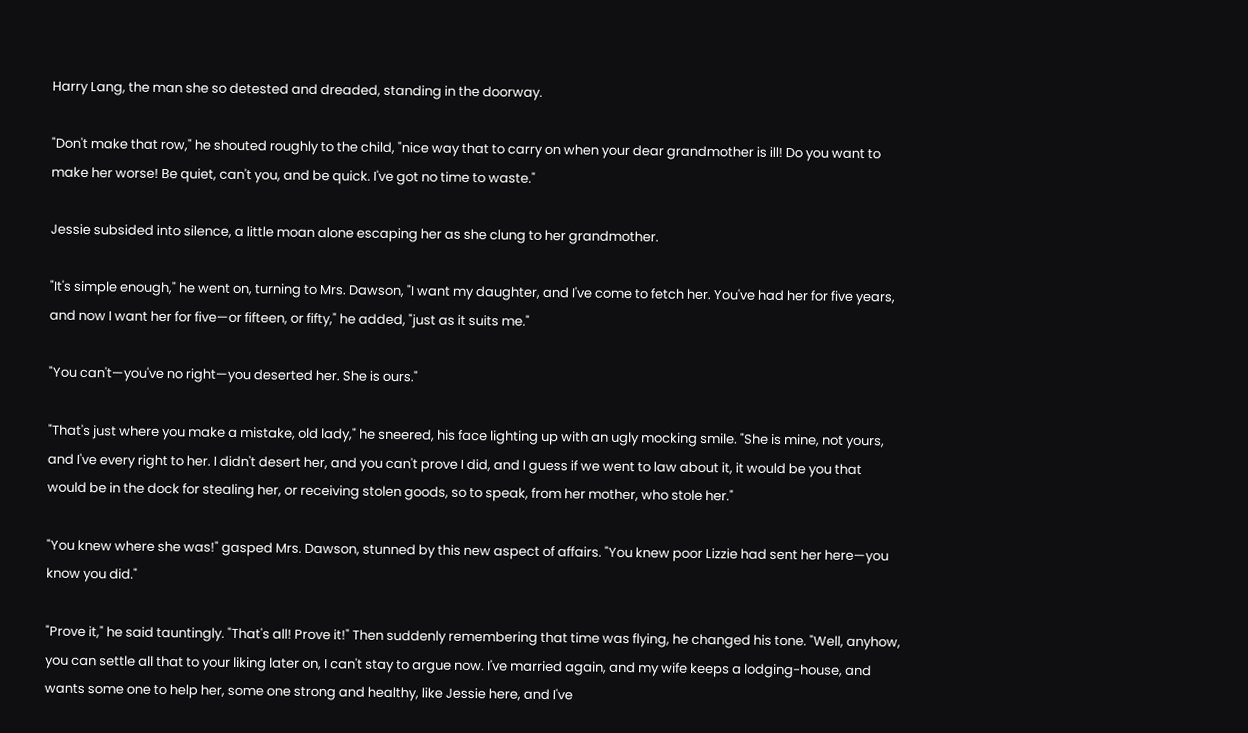Harry Lang, the man she so detested and dreaded, standing in the doorway.

"Don't make that row," he shouted roughly to the child, "nice way that to carry on when your dear grandmother is ill! Do you want to make her worse! Be quiet, can't you, and be quick. I've got no time to waste."

Jessie subsided into silence, a little moan alone escaping her as she clung to her grandmother.

"It's simple enough," he went on, turning to Mrs. Dawson, "I want my daughter, and I've come to fetch her. You've had her for five years, and now I want her for five—or fifteen, or fifty," he added, "just as it suits me."

"You can't—you've no right—you deserted her. She is ours."

"That's just where you make a mistake, old lady," he sneered, his face lighting up with an ugly mocking smile. "She is mine, not yours, and I've every right to her. I didn't desert her, and you can't prove I did, and I guess if we went to law about it, it would be you that would be in the dock for stealing her, or receiving stolen goods, so to speak, from her mother, who stole her."

"You knew where she was!" gasped Mrs. Dawson, stunned by this new aspect of affairs. "You knew poor Lizzie had sent her here—you know you did."

"Prove it," he said tauntingly. "That's all! Prove it!" Then suddenly remembering that time was flying, he changed his tone. "Well, anyhow, you can settle all that to your liking later on, I can't stay to argue now. I've married again, and my wife keeps a lodging-house, and wants some one to help her, some one strong and healthy, like Jessie here, and I've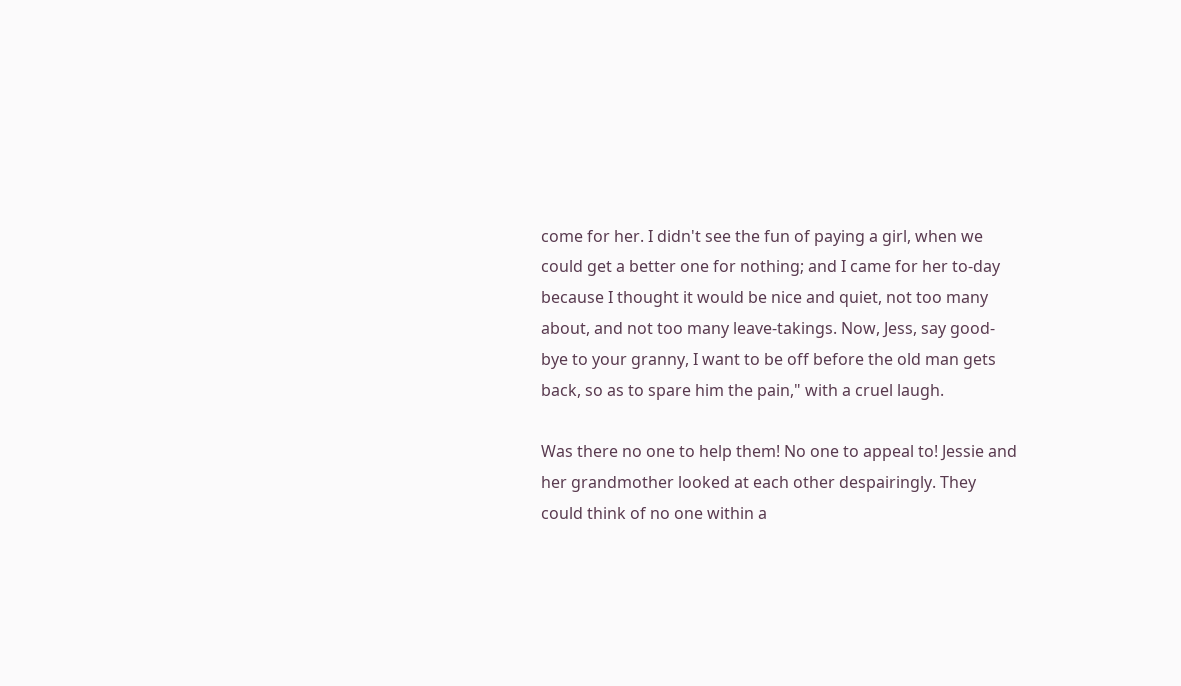come for her. I didn't see the fun of paying a girl, when we could get a better one for nothing; and I came for her to-day because I thought it would be nice and quiet, not too many about, and not too many leave-takings. Now, Jess, say good-bye to your granny, I want to be off before the old man gets back, so as to spare him the pain," with a cruel laugh.

Was there no one to help them! No one to appeal to! Jessie and her grandmother looked at each other despairingly. They could think of no one within a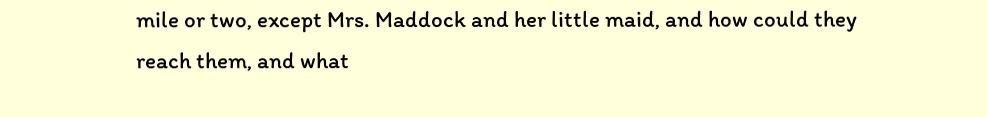mile or two, except Mrs. Maddock and her little maid, and how could they reach them, and what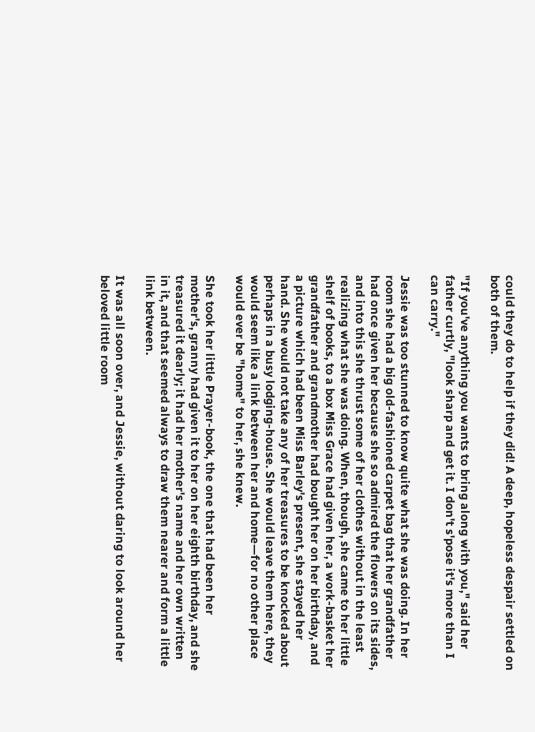could they do to help if they did! A deep, hopeless despair settled on both of them.

"If you've anything you wants to bring along with you," said her father curtly, "look sharp and get it. I don't s'pose it's more than I can carry."

Jessie was too stunned to know quite what she was doing. In her room she had a big old-fashioned carpet bag that her grandfather had once given her because she so admired the flowers on its sides, and into this she thrust some of her clothes without in the least realizing what she was doing. When, though, she came to her little shelf of books, to a box Miss Grace had given her, a work-basket her grandfather and grandmother had bought her on her birthday, and a picture which had been Miss Barley's present, she stayed her hand. She would not take any of her treasures to be knocked about perhaps in a busy lodging-house. She would leave them here, they would seem like a link between her and home—for no other place would ever be "home" to her, she knew.

She took her little Prayer-book, the one that had been her mother's, granny had given it to her on her eighth birthday, and she treasured it dearly; it had her mother's name and her own written in it, and that seemed always to draw them nearer and form a little link between.

It was all soon over, and Jessie, without daring to look around her beloved little room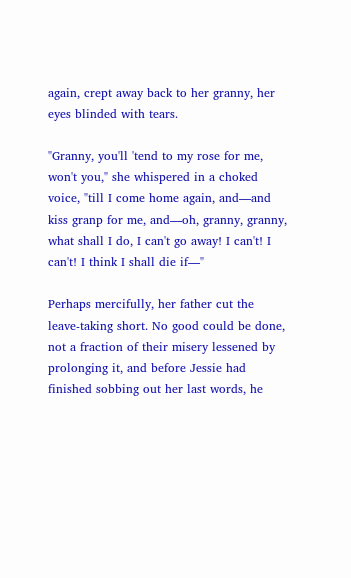again, crept away back to her granny, her eyes blinded with tears.

"Granny, you'll 'tend to my rose for me, won't you," she whispered in a choked voice, "till I come home again, and—and kiss granp for me, and—oh, granny, granny, what shall I do, I can't go away! I can't! I can't! I think I shall die if—"

Perhaps mercifully, her father cut the leave-taking short. No good could be done, not a fraction of their misery lessened by prolonging it, and before Jessie had finished sobbing out her last words, he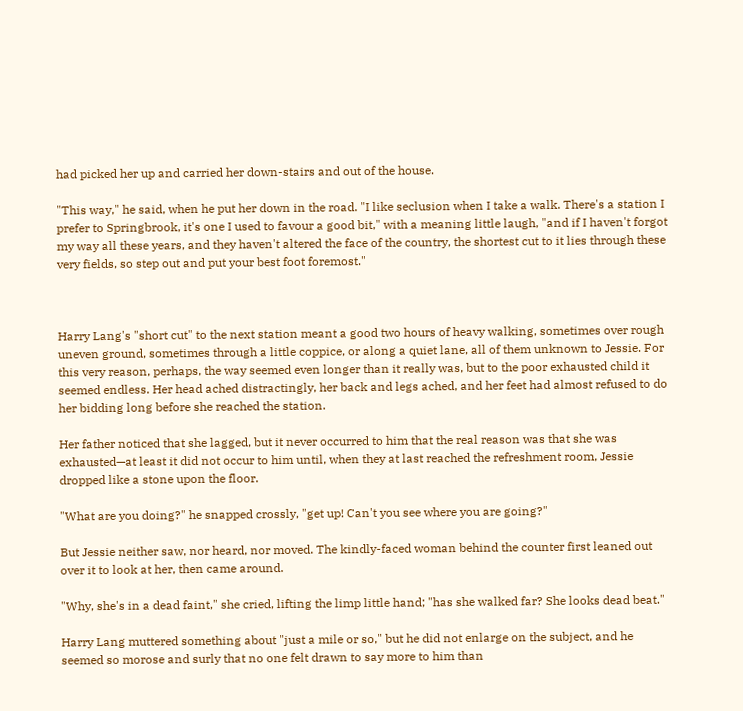had picked her up and carried her down-stairs and out of the house.

"This way," he said, when he put her down in the road. "I like seclusion when I take a walk. There's a station I prefer to Springbrook, it's one I used to favour a good bit," with a meaning little laugh, "and if I haven't forgot my way all these years, and they haven't altered the face of the country, the shortest cut to it lies through these very fields, so step out and put your best foot foremost."



Harry Lang's "short cut" to the next station meant a good two hours of heavy walking, sometimes over rough uneven ground, sometimes through a little coppice, or along a quiet lane, all of them unknown to Jessie. For this very reason, perhaps, the way seemed even longer than it really was, but to the poor exhausted child it seemed endless. Her head ached distractingly, her back and legs ached, and her feet had almost refused to do her bidding long before she reached the station.

Her father noticed that she lagged, but it never occurred to him that the real reason was that she was exhausted—at least it did not occur to him until, when they at last reached the refreshment room, Jessie dropped like a stone upon the floor.

"What are you doing?" he snapped crossly, "get up! Can't you see where you are going?"

But Jessie neither saw, nor heard, nor moved. The kindly-faced woman behind the counter first leaned out over it to look at her, then came around.

"Why, she's in a dead faint," she cried, lifting the limp little hand; "has she walked far? She looks dead beat."

Harry Lang muttered something about "just a mile or so," but he did not enlarge on the subject, and he seemed so morose and surly that no one felt drawn to say more to him than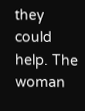they could help. The woman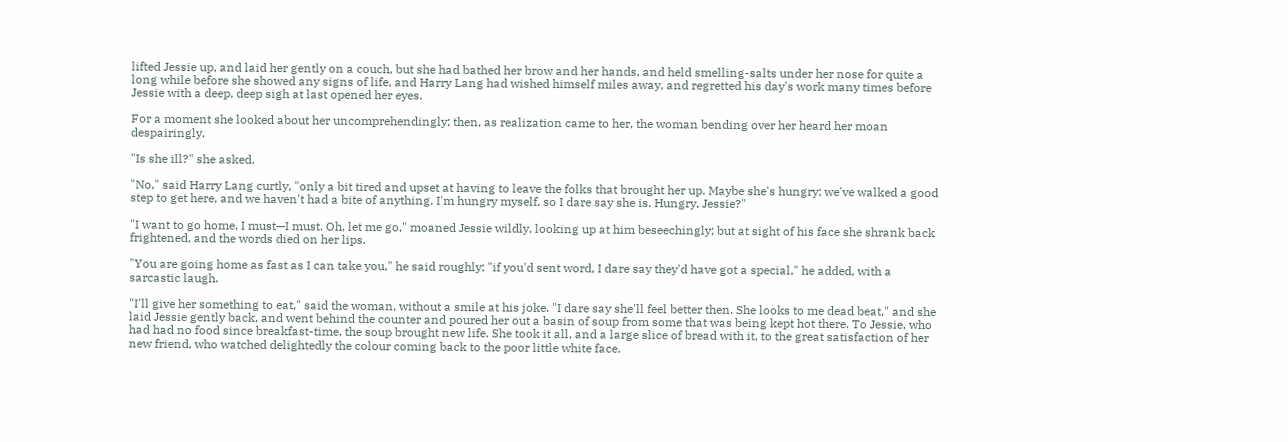lifted Jessie up, and laid her gently on a couch, but she had bathed her brow and her hands, and held smelling-salts under her nose for quite a long while before she showed any signs of life, and Harry Lang had wished himself miles away, and regretted his day's work many times before Jessie with a deep, deep sigh at last opened her eyes.

For a moment she looked about her uncomprehendingly; then, as realization came to her, the woman bending over her heard her moan despairingly.

"Is she ill?" she asked.

"No," said Harry Lang curtly, "only a bit tired and upset at having to leave the folks that brought her up. Maybe she's hungry; we've walked a good step to get here, and we haven't had a bite of anything. I'm hungry myself, so I dare say she is. Hungry, Jessie?"

"I want to go home, I must—I must. Oh, let me go," moaned Jessie wildly, looking up at him beseechingly; but at sight of his face she shrank back frightened, and the words died on her lips.

"You are going home as fast as I can take you," he said roughly; "if you'd sent word, I dare say they'd have got a special," he added, with a sarcastic laugh.

"I'll give her something to eat," said the woman, without a smile at his joke. "I dare say she'll feel better then. She looks to me dead beat," and she laid Jessie gently back, and went behind the counter and poured her out a basin of soup from some that was being kept hot there. To Jessie, who had had no food since breakfast-time, the soup brought new life. She took it all, and a large slice of bread with it, to the great satisfaction of her new friend, who watched delightedly the colour coming back to the poor little white face.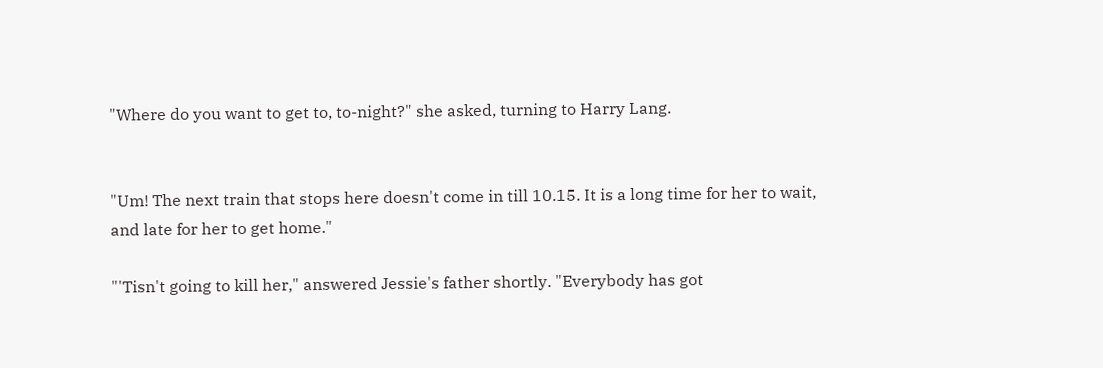"Where do you want to get to, to-night?" she asked, turning to Harry Lang.


"Um! The next train that stops here doesn't come in till 10.15. It is a long time for her to wait, and late for her to get home."

"'Tisn't going to kill her," answered Jessie's father shortly. "Everybody has got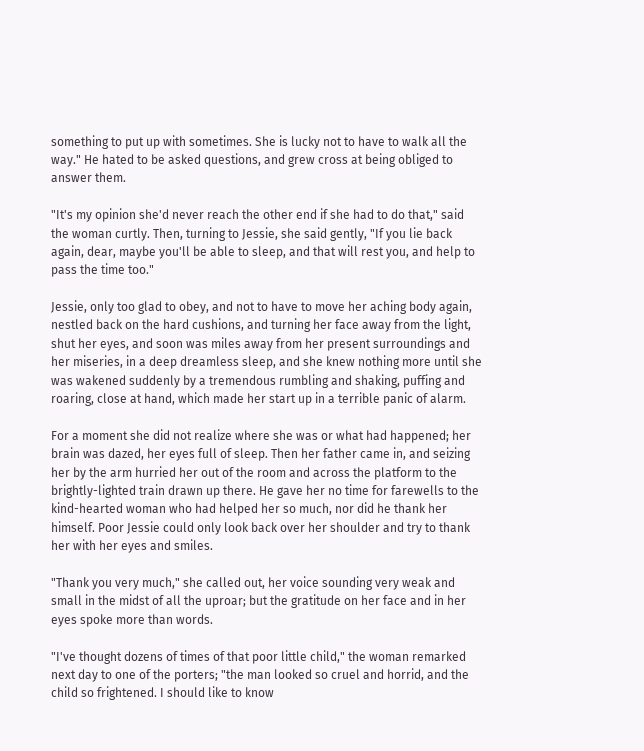something to put up with sometimes. She is lucky not to have to walk all the way." He hated to be asked questions, and grew cross at being obliged to answer them.

"It's my opinion she'd never reach the other end if she had to do that," said the woman curtly. Then, turning to Jessie, she said gently, "If you lie back again, dear, maybe you'll be able to sleep, and that will rest you, and help to pass the time too."

Jessie, only too glad to obey, and not to have to move her aching body again, nestled back on the hard cushions, and turning her face away from the light, shut her eyes, and soon was miles away from her present surroundings and her miseries, in a deep dreamless sleep, and she knew nothing more until she was wakened suddenly by a tremendous rumbling and shaking, puffing and roaring, close at hand, which made her start up in a terrible panic of alarm.

For a moment she did not realize where she was or what had happened; her brain was dazed, her eyes full of sleep. Then her father came in, and seizing her by the arm hurried her out of the room and across the platform to the brightly-lighted train drawn up there. He gave her no time for farewells to the kind-hearted woman who had helped her so much, nor did he thank her himself. Poor Jessie could only look back over her shoulder and try to thank her with her eyes and smiles.

"Thank you very much," she called out, her voice sounding very weak and small in the midst of all the uproar; but the gratitude on her face and in her eyes spoke more than words.

"I've thought dozens of times of that poor little child," the woman remarked next day to one of the porters; "the man looked so cruel and horrid, and the child so frightened. I should like to know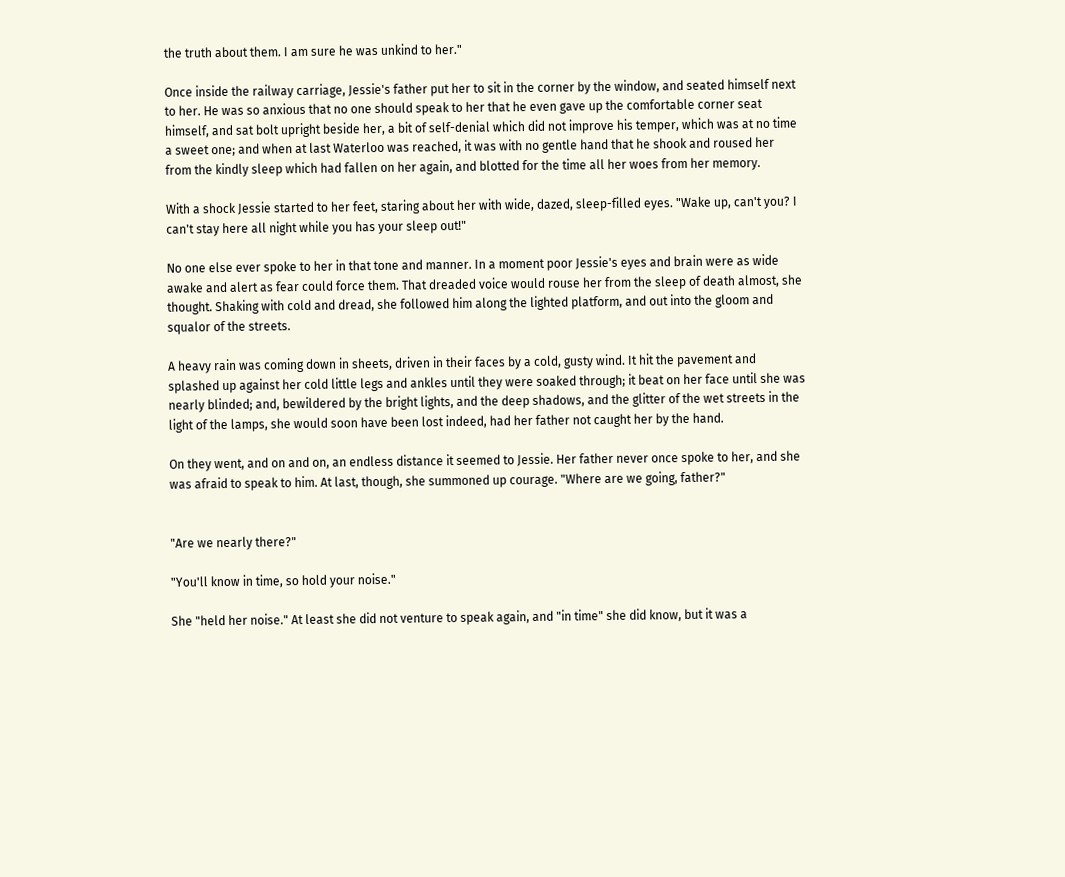the truth about them. I am sure he was unkind to her."

Once inside the railway carriage, Jessie's father put her to sit in the corner by the window, and seated himself next to her. He was so anxious that no one should speak to her that he even gave up the comfortable corner seat himself, and sat bolt upright beside her, a bit of self-denial which did not improve his temper, which was at no time a sweet one; and when at last Waterloo was reached, it was with no gentle hand that he shook and roused her from the kindly sleep which had fallen on her again, and blotted for the time all her woes from her memory.

With a shock Jessie started to her feet, staring about her with wide, dazed, sleep-filled eyes. "Wake up, can't you? I can't stay here all night while you has your sleep out!"

No one else ever spoke to her in that tone and manner. In a moment poor Jessie's eyes and brain were as wide awake and alert as fear could force them. That dreaded voice would rouse her from the sleep of death almost, she thought. Shaking with cold and dread, she followed him along the lighted platform, and out into the gloom and squalor of the streets.

A heavy rain was coming down in sheets, driven in their faces by a cold, gusty wind. It hit the pavement and splashed up against her cold little legs and ankles until they were soaked through; it beat on her face until she was nearly blinded; and, bewildered by the bright lights, and the deep shadows, and the glitter of the wet streets in the light of the lamps, she would soon have been lost indeed, had her father not caught her by the hand.

On they went, and on and on, an endless distance it seemed to Jessie. Her father never once spoke to her, and she was afraid to speak to him. At last, though, she summoned up courage. "Where are we going, father?"


"Are we nearly there?"

"You'll know in time, so hold your noise."

She "held her noise." At least she did not venture to speak again, and "in time" she did know, but it was a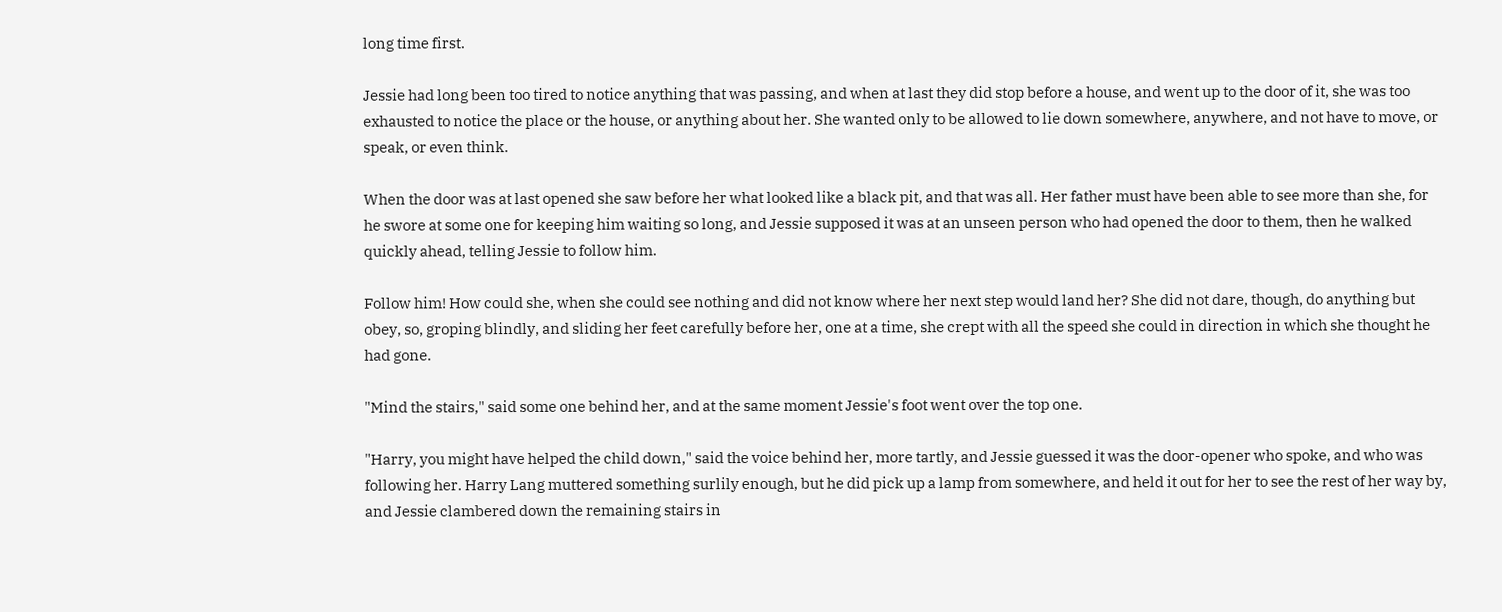long time first.

Jessie had long been too tired to notice anything that was passing, and when at last they did stop before a house, and went up to the door of it, she was too exhausted to notice the place or the house, or anything about her. She wanted only to be allowed to lie down somewhere, anywhere, and not have to move, or speak, or even think.

When the door was at last opened she saw before her what looked like a black pit, and that was all. Her father must have been able to see more than she, for he swore at some one for keeping him waiting so long, and Jessie supposed it was at an unseen person who had opened the door to them, then he walked quickly ahead, telling Jessie to follow him.

Follow him! How could she, when she could see nothing and did not know where her next step would land her? She did not dare, though, do anything but obey, so, groping blindly, and sliding her feet carefully before her, one at a time, she crept with all the speed she could in direction in which she thought he had gone.

"Mind the stairs," said some one behind her, and at the same moment Jessie's foot went over the top one.

"Harry, you might have helped the child down," said the voice behind her, more tartly, and Jessie guessed it was the door-opener who spoke, and who was following her. Harry Lang muttered something surlily enough, but he did pick up a lamp from somewhere, and held it out for her to see the rest of her way by, and Jessie clambered down the remaining stairs in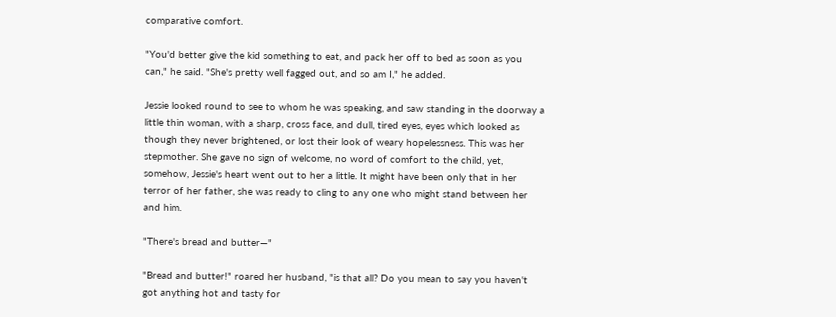comparative comfort.

"You'd better give the kid something to eat, and pack her off to bed as soon as you can," he said. "She's pretty well fagged out, and so am I," he added.

Jessie looked round to see to whom he was speaking, and saw standing in the doorway a little thin woman, with a sharp, cross face, and dull, tired eyes, eyes which looked as though they never brightened, or lost their look of weary hopelessness. This was her stepmother. She gave no sign of welcome, no word of comfort to the child, yet, somehow, Jessie's heart went out to her a little. It might have been only that in her terror of her father, she was ready to cling to any one who might stand between her and him.

"There's bread and butter—"

"Bread and butter!" roared her husband, "is that all? Do you mean to say you haven't got anything hot and tasty for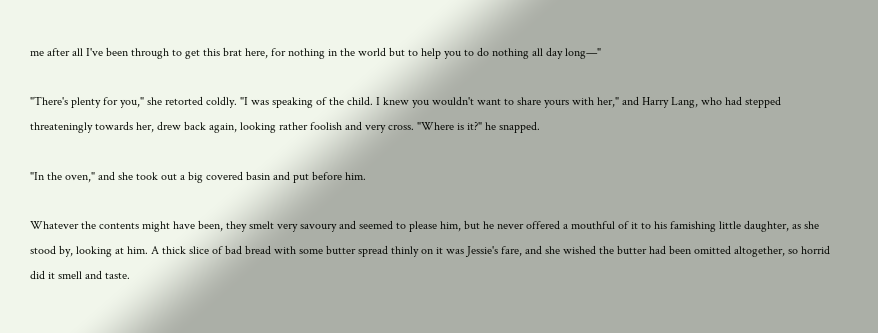me after all I've been through to get this brat here, for nothing in the world but to help you to do nothing all day long—"

"There's plenty for you," she retorted coldly. "I was speaking of the child. I knew you wouldn't want to share yours with her," and Harry Lang, who had stepped threateningly towards her, drew back again, looking rather foolish and very cross. "Where is it?" he snapped.

"In the oven," and she took out a big covered basin and put before him.

Whatever the contents might have been, they smelt very savoury and seemed to please him, but he never offered a mouthful of it to his famishing little daughter, as she stood by, looking at him. A thick slice of bad bread with some butter spread thinly on it was Jessie's fare, and she wished the butter had been omitted altogether, so horrid did it smell and taste.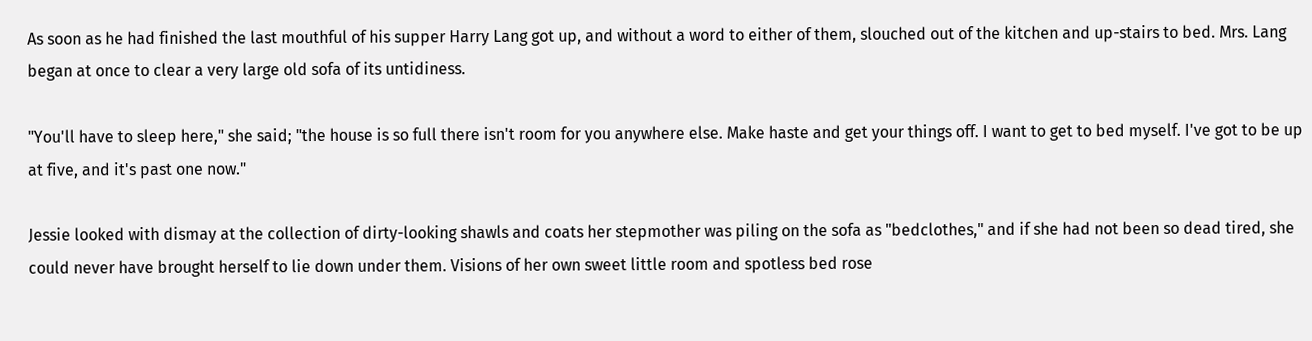As soon as he had finished the last mouthful of his supper Harry Lang got up, and without a word to either of them, slouched out of the kitchen and up-stairs to bed. Mrs. Lang began at once to clear a very large old sofa of its untidiness.

"You'll have to sleep here," she said; "the house is so full there isn't room for you anywhere else. Make haste and get your things off. I want to get to bed myself. I've got to be up at five, and it's past one now."

Jessie looked with dismay at the collection of dirty-looking shawls and coats her stepmother was piling on the sofa as "bedclothes," and if she had not been so dead tired, she could never have brought herself to lie down under them. Visions of her own sweet little room and spotless bed rose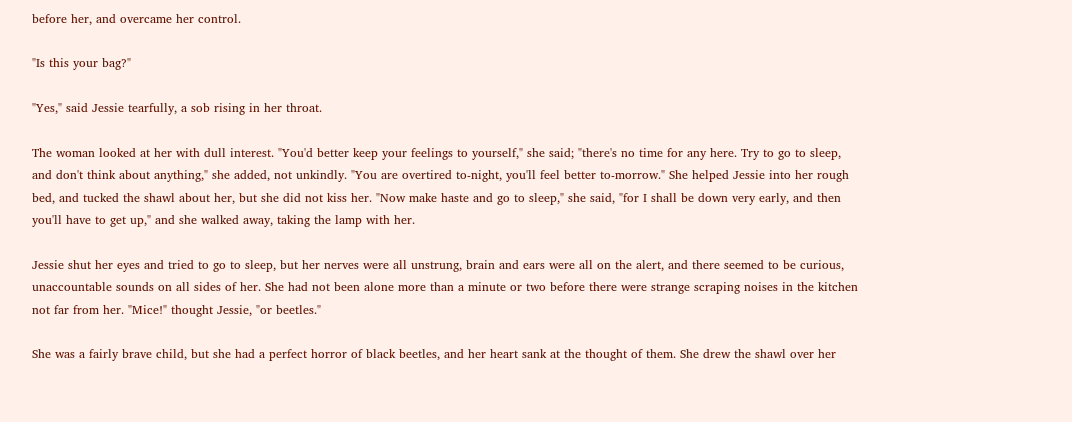before her, and overcame her control.

"Is this your bag?"

"Yes," said Jessie tearfully, a sob rising in her throat.

The woman looked at her with dull interest. "You'd better keep your feelings to yourself," she said; "there's no time for any here. Try to go to sleep, and don't think about anything," she added, not unkindly. "You are overtired to-night, you'll feel better to-morrow." She helped Jessie into her rough bed, and tucked the shawl about her, but she did not kiss her. "Now make haste and go to sleep," she said, "for I shall be down very early, and then you'll have to get up," and she walked away, taking the lamp with her.

Jessie shut her eyes and tried to go to sleep, but her nerves were all unstrung, brain and ears were all on the alert, and there seemed to be curious, unaccountable sounds on all sides of her. She had not been alone more than a minute or two before there were strange scraping noises in the kitchen not far from her. "Mice!" thought Jessie, "or beetles."

She was a fairly brave child, but she had a perfect horror of black beetles, and her heart sank at the thought of them. She drew the shawl over her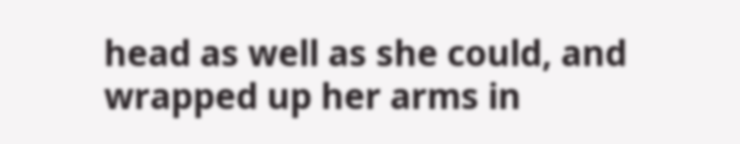head as well as she could, and wrapped up her arms in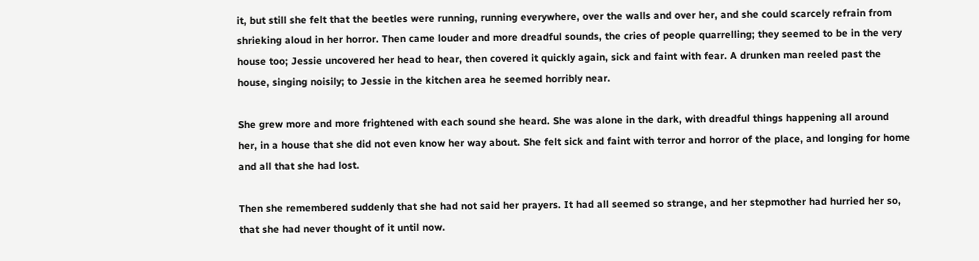it, but still she felt that the beetles were running, running everywhere, over the walls and over her, and she could scarcely refrain from shrieking aloud in her horror. Then came louder and more dreadful sounds, the cries of people quarrelling; they seemed to be in the very house too; Jessie uncovered her head to hear, then covered it quickly again, sick and faint with fear. A drunken man reeled past the house, singing noisily; to Jessie in the kitchen area he seemed horribly near.

She grew more and more frightened with each sound she heard. She was alone in the dark, with dreadful things happening all around her, in a house that she did not even know her way about. She felt sick and faint with terror and horror of the place, and longing for home and all that she had lost.

Then she remembered suddenly that she had not said her prayers. It had all seemed so strange, and her stepmother had hurried her so, that she had never thought of it until now.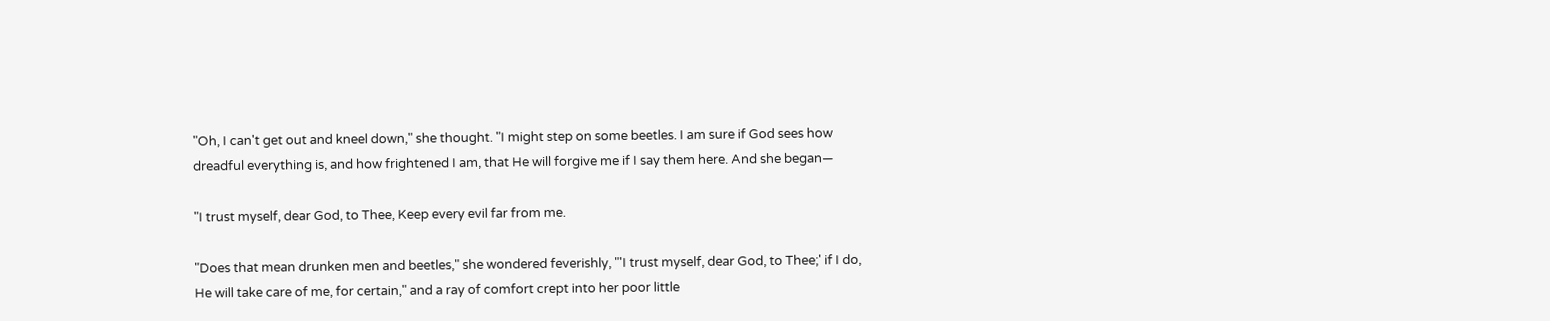"Oh, I can't get out and kneel down," she thought. "I might step on some beetles. I am sure if God sees how dreadful everything is, and how frightened I am, that He will forgive me if I say them here. And she began—

"I trust myself, dear God, to Thee, Keep every evil far from me.

"Does that mean drunken men and beetles," she wondered feverishly, "'I trust myself, dear God, to Thee;' if I do, He will take care of me, for certain," and a ray of comfort crept into her poor little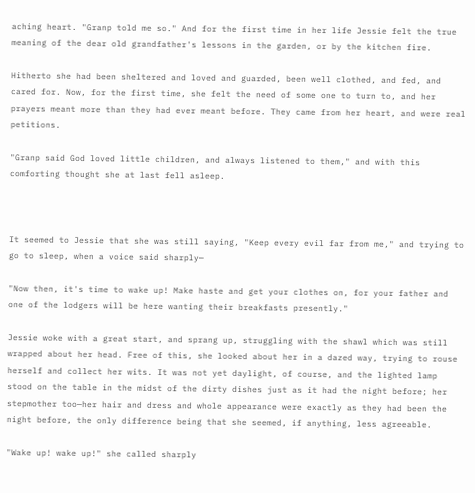aching heart. "Granp told me so." And for the first time in her life Jessie felt the true meaning of the dear old grandfather's lessons in the garden, or by the kitchen fire.

Hitherto she had been sheltered and loved and guarded, been well clothed, and fed, and cared for. Now, for the first time, she felt the need of some one to turn to, and her prayers meant more than they had ever meant before. They came from her heart, and were real petitions.

"Granp said God loved little children, and always listened to them," and with this comforting thought she at last fell asleep.



It seemed to Jessie that she was still saying, "Keep every evil far from me," and trying to go to sleep, when a voice said sharply—

"Now then, it's time to wake up! Make haste and get your clothes on, for your father and one of the lodgers will be here wanting their breakfasts presently."

Jessie woke with a great start, and sprang up, struggling with the shawl which was still wrapped about her head. Free of this, she looked about her in a dazed way, trying to rouse herself and collect her wits. It was not yet daylight, of course, and the lighted lamp stood on the table in the midst of the dirty dishes just as it had the night before; her stepmother too—her hair and dress and whole appearance were exactly as they had been the night before, the only difference being that she seemed, if anything, less agreeable.

"Wake up! wake up!" she called sharply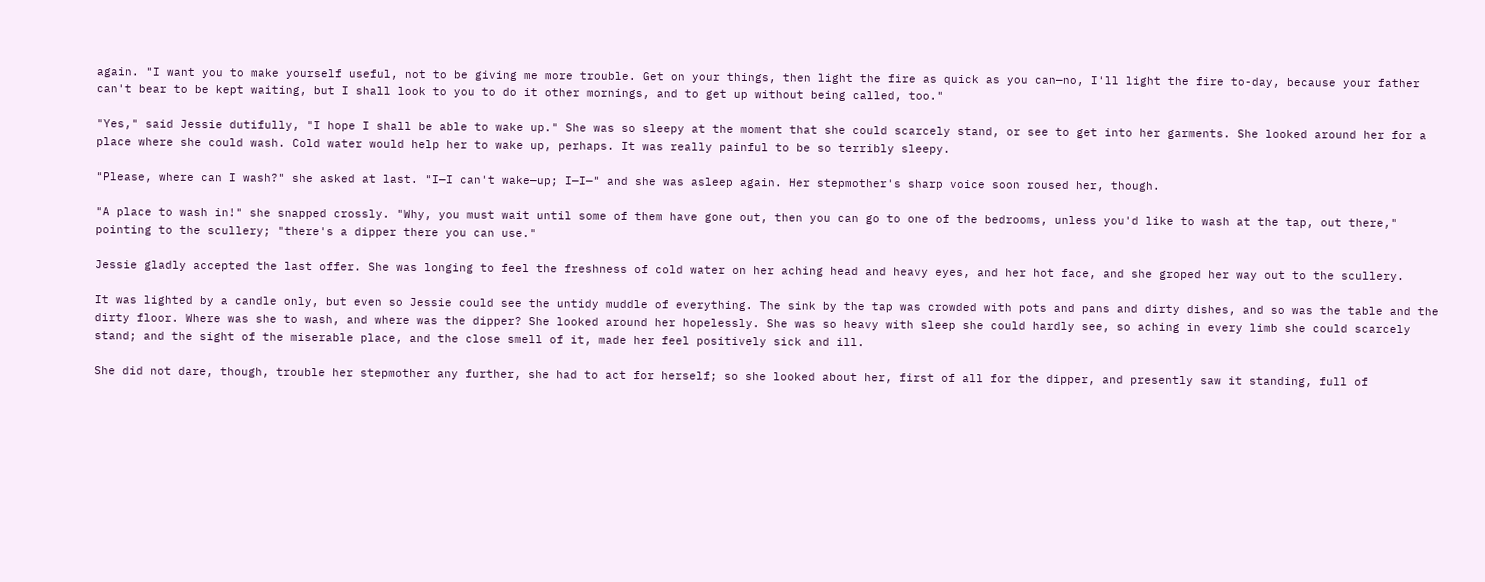again. "I want you to make yourself useful, not to be giving me more trouble. Get on your things, then light the fire as quick as you can—no, I'll light the fire to-day, because your father can't bear to be kept waiting, but I shall look to you to do it other mornings, and to get up without being called, too."

"Yes," said Jessie dutifully, "I hope I shall be able to wake up." She was so sleepy at the moment that she could scarcely stand, or see to get into her garments. She looked around her for a place where she could wash. Cold water would help her to wake up, perhaps. It was really painful to be so terribly sleepy.

"Please, where can I wash?" she asked at last. "I—I can't wake—up; I—I—" and she was asleep again. Her stepmother's sharp voice soon roused her, though.

"A place to wash in!" she snapped crossly. "Why, you must wait until some of them have gone out, then you can go to one of the bedrooms, unless you'd like to wash at the tap, out there," pointing to the scullery; "there's a dipper there you can use."

Jessie gladly accepted the last offer. She was longing to feel the freshness of cold water on her aching head and heavy eyes, and her hot face, and she groped her way out to the scullery.

It was lighted by a candle only, but even so Jessie could see the untidy muddle of everything. The sink by the tap was crowded with pots and pans and dirty dishes, and so was the table and the dirty floor. Where was she to wash, and where was the dipper? She looked around her hopelessly. She was so heavy with sleep she could hardly see, so aching in every limb she could scarcely stand; and the sight of the miserable place, and the close smell of it, made her feel positively sick and ill.

She did not dare, though, trouble her stepmother any further, she had to act for herself; so she looked about her, first of all for the dipper, and presently saw it standing, full of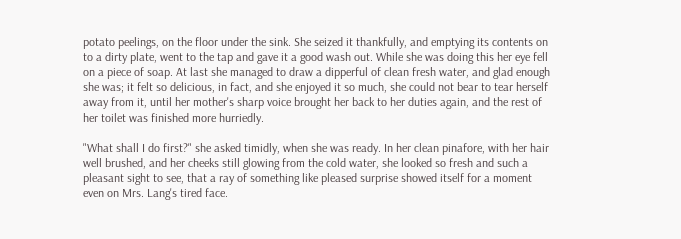potato peelings, on the floor under the sink. She seized it thankfully, and emptying its contents on to a dirty plate, went to the tap and gave it a good wash out. While she was doing this her eye fell on a piece of soap. At last she managed to draw a dipperful of clean fresh water, and glad enough she was; it felt so delicious, in fact, and she enjoyed it so much, she could not bear to tear herself away from it, until her mother's sharp voice brought her back to her duties again, and the rest of her toilet was finished more hurriedly.

"What shall I do first?" she asked timidly, when she was ready. In her clean pinafore, with her hair well brushed, and her cheeks still glowing from the cold water, she looked so fresh and such a pleasant sight to see, that a ray of something like pleased surprise showed itself for a moment even on Mrs. Lang's tired face.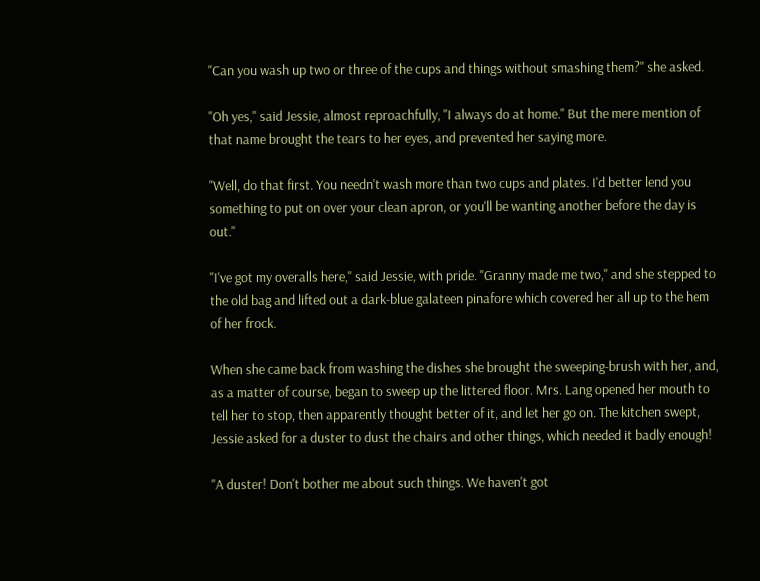"Can you wash up two or three of the cups and things without smashing them?" she asked.

"Oh yes," said Jessie, almost reproachfully, "I always do at home." But the mere mention of that name brought the tears to her eyes, and prevented her saying more.

"Well, do that first. You needn't wash more than two cups and plates. I'd better lend you something to put on over your clean apron, or you'll be wanting another before the day is out."

"I've got my overalls here," said Jessie, with pride. "Granny made me two," and she stepped to the old bag and lifted out a dark-blue galateen pinafore which covered her all up to the hem of her frock.

When she came back from washing the dishes she brought the sweeping-brush with her, and, as a matter of course, began to sweep up the littered floor. Mrs. Lang opened her mouth to tell her to stop, then apparently thought better of it, and let her go on. The kitchen swept, Jessie asked for a duster to dust the chairs and other things, which needed it badly enough!

"A duster! Don't bother me about such things. We haven't got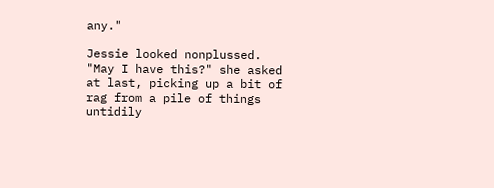any."

Jessie looked nonplussed. "May I have this?" she asked at last, picking up a bit of rag from a pile of things untidily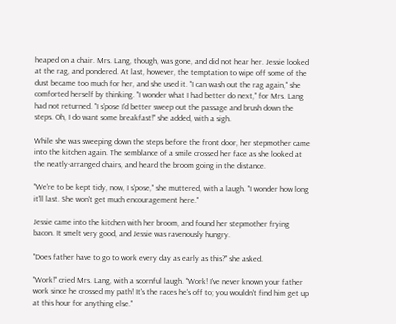heaped on a chair. Mrs. Lang, though, was gone, and did not hear her. Jessie looked at the rag, and pondered. At last, however, the temptation to wipe off some of the dust became too much for her, and she used it. "I can wash out the rag again," she comforted herself by thinking. "I wonder what I had better do next," for Mrs. Lang had not returned. "I s'pose I'd better sweep out the passage and brush down the steps. Oh, I do want some breakfast!" she added, with a sigh.

While she was sweeping down the steps before the front door, her stepmother came into the kitchen again. The semblance of a smile crossed her face as she looked at the neatly-arranged chairs, and heard the broom going in the distance.

"We're to be kept tidy, now, I s'pose," she muttered, with a laugh. "I wonder how long it'll last. She won't get much encouragement here."

Jessie came into the kitchen with her broom, and found her stepmother frying bacon. It smelt very good, and Jessie was ravenously hungry.

"Does father have to go to work every day as early as this?" she asked.

"Work!" cried Mrs. Lang, with a scornful laugh. "Work! I've never known your father work since he crossed my path! It's the races he's off to; you wouldn't find him get up at this hour for anything else."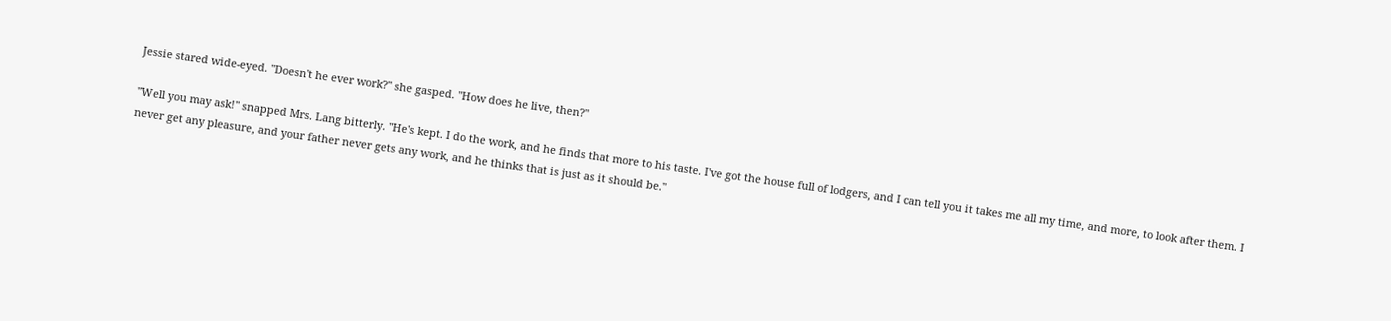Jessie stared wide-eyed. "Doesn't he ever work?" she gasped. "How does he live, then?"

"Well you may ask!" snapped Mrs. Lang bitterly. "He's kept. I do the work, and he finds that more to his taste. I've got the house full of lodgers, and I can tell you it takes me all my time, and more, to look after them. I never get any pleasure, and your father never gets any work, and he thinks that is just as it should be."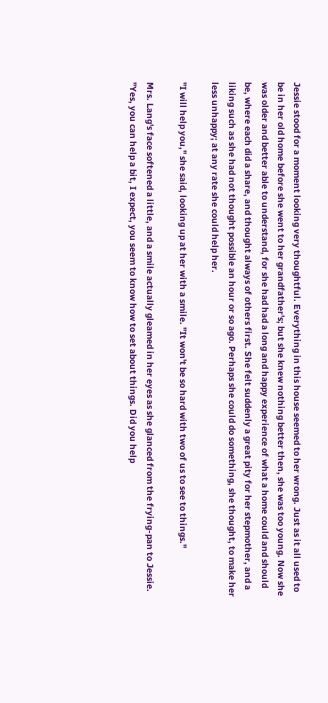Jessie stood for a moment looking very thoughtful. Everything in this house seemed to her wrong. Just as it all used to be in her old home before she went to her grandfather's; but she knew nothing better then, she was too young. Now she was older and better able to understand, for she had had a long and happy experience of what a home could and should be, where each did a share, and thought always of others first. She felt suddenly a great pity for her stepmother, and a liking such as she had not thought possible an hour or so ago. Perhaps she could do something, she thought, to make her less unhappy; at any rate she could help her.

"I will help you," she said, looking up at her with a smile. "It won't be so hard with two of us to see to things."

Mrs. Lang's face softened a little, and a smile actually gleamed in her eyes as she glanced from the frying-pan to Jessie. "Yes, you can help a bit, I expect, you seem to know how to set about things. Did you help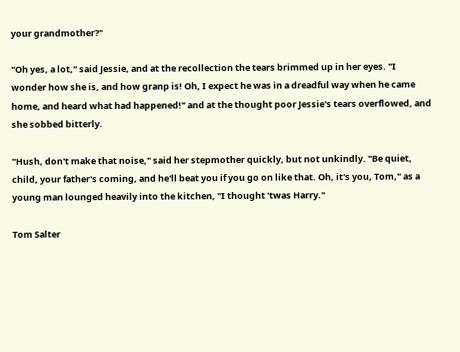your grandmother?"

"Oh yes, a lot," said Jessie, and at the recollection the tears brimmed up in her eyes. "I wonder how she is, and how granp is! Oh, I expect he was in a dreadful way when he came home, and heard what had happened!" and at the thought poor Jessie's tears overflowed, and she sobbed bitterly.

"Hush, don't make that noise," said her stepmother quickly, but not unkindly. "Be quiet, child, your father's coming, and he'll beat you if you go on like that. Oh, it's you, Tom," as a young man lounged heavily into the kitchen, "I thought 'twas Harry."

Tom Salter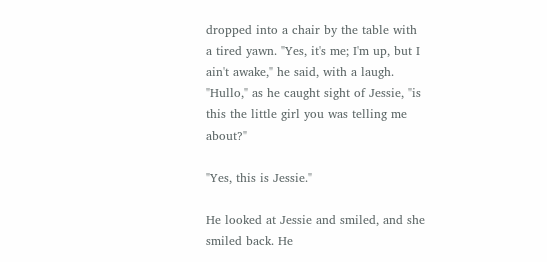dropped into a chair by the table with a tired yawn. "Yes, it's me; I'm up, but I ain't awake," he said, with a laugh. "Hullo," as he caught sight of Jessie, "is this the little girl you was telling me about?"

"Yes, this is Jessie."

He looked at Jessie and smiled, and she smiled back. He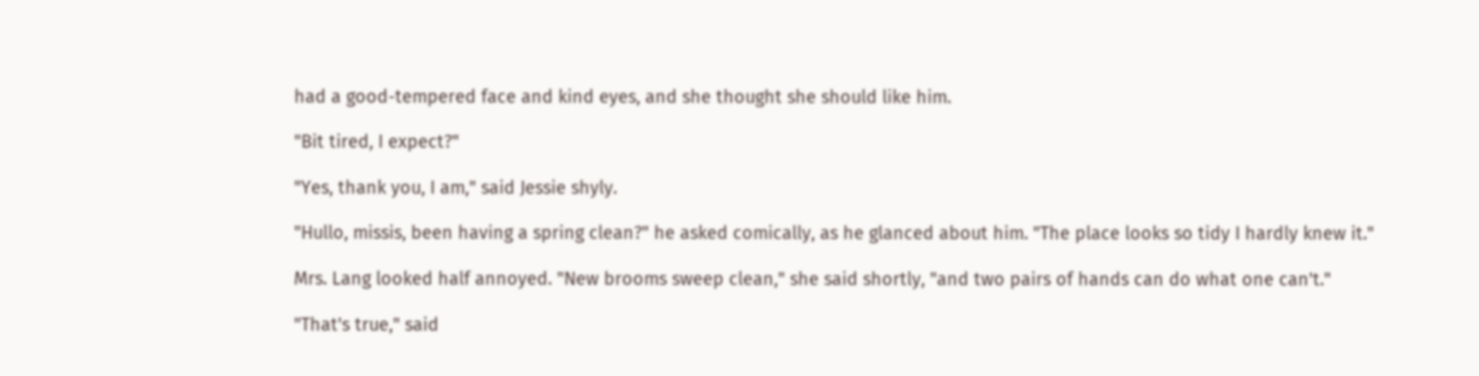had a good-tempered face and kind eyes, and she thought she should like him.

"Bit tired, I expect?"

"Yes, thank you, I am," said Jessie shyly.

"Hullo, missis, been having a spring clean?" he asked comically, as he glanced about him. "The place looks so tidy I hardly knew it."

Mrs. Lang looked half annoyed. "New brooms sweep clean," she said shortly, "and two pairs of hands can do what one can't."

"That's true," said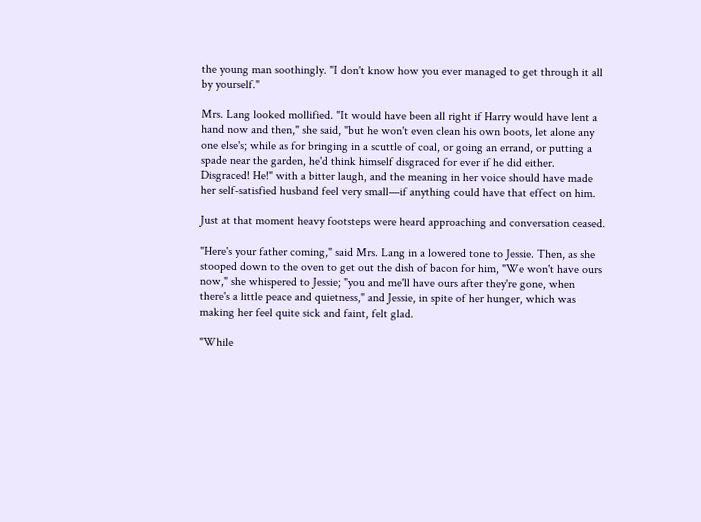the young man soothingly. "I don't know how you ever managed to get through it all by yourself."

Mrs. Lang looked mollified. "It would have been all right if Harry would have lent a hand now and then," she said, "but he won't even clean his own boots, let alone any one else's; while as for bringing in a scuttle of coal, or going an errand, or putting a spade near the garden, he'd think himself disgraced for ever if he did either. Disgraced! He!" with a bitter laugh, and the meaning in her voice should have made her self-satisfied husband feel very small—if anything could have that effect on him.

Just at that moment heavy footsteps were heard approaching and conversation ceased.

"Here's your father coming," said Mrs. Lang in a lowered tone to Jessie. Then, as she stooped down to the oven to get out the dish of bacon for him, "We won't have ours now," she whispered to Jessie; "you and me'll have ours after they're gone, when there's a little peace and quietness," and Jessie, in spite of her hunger, which was making her feel quite sick and faint, felt glad.

"While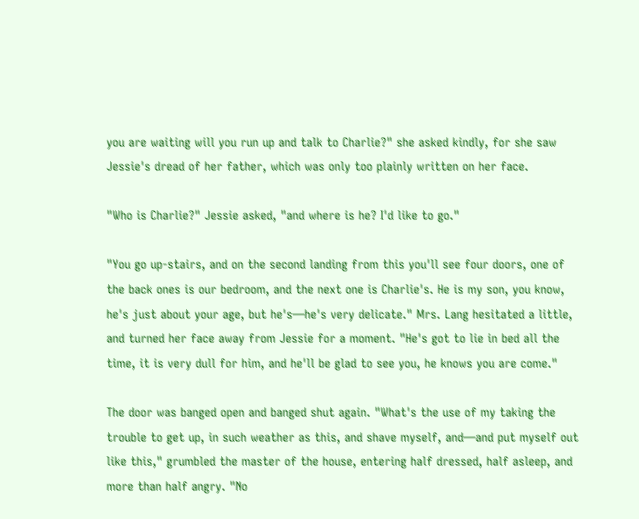you are waiting will you run up and talk to Charlie?" she asked kindly, for she saw Jessie's dread of her father, which was only too plainly written on her face.

"Who is Charlie?" Jessie asked, "and where is he? I'd like to go."

"You go up-stairs, and on the second landing from this you'll see four doors, one of the back ones is our bedroom, and the next one is Charlie's. He is my son, you know, he's just about your age, but he's—he's very delicate." Mrs. Lang hesitated a little, and turned her face away from Jessie for a moment. "He's got to lie in bed all the time, it is very dull for him, and he'll be glad to see you, he knows you are come."

The door was banged open and banged shut again. "What's the use of my taking the trouble to get up, in such weather as this, and shave myself, and—and put myself out like this," grumbled the master of the house, entering half dressed, half asleep, and more than half angry. "No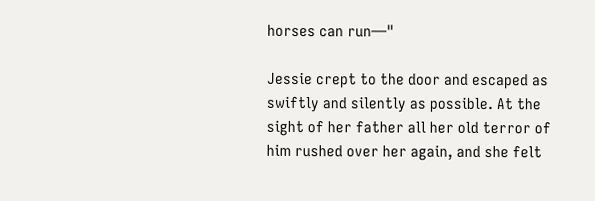horses can run—"

Jessie crept to the door and escaped as swiftly and silently as possible. At the sight of her father all her old terror of him rushed over her again, and she felt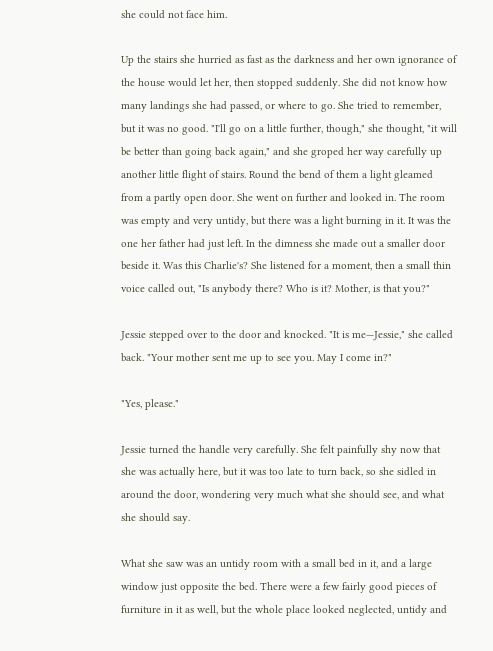she could not face him.

Up the stairs she hurried as fast as the darkness and her own ignorance of the house would let her, then stopped suddenly. She did not know how many landings she had passed, or where to go. She tried to remember, but it was no good. "I'll go on a little further, though," she thought, "it will be better than going back again," and she groped her way carefully up another little flight of stairs. Round the bend of them a light gleamed from a partly open door. She went on further and looked in. The room was empty and very untidy, but there was a light burning in it. It was the one her father had just left. In the dimness she made out a smaller door beside it. Was this Charlie's? She listened for a moment, then a small thin voice called out, "Is anybody there? Who is it? Mother, is that you?"

Jessie stepped over to the door and knocked. "It is me—Jessie," she called back. "Your mother sent me up to see you. May I come in?"

"Yes, please."

Jessie turned the handle very carefully. She felt painfully shy now that she was actually here, but it was too late to turn back, so she sidled in around the door, wondering very much what she should see, and what she should say.

What she saw was an untidy room with a small bed in it, and a large window just opposite the bed. There were a few fairly good pieces of furniture in it as well, but the whole place looked neglected, untidy and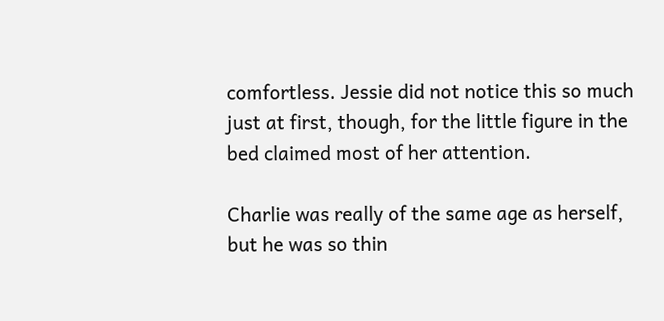comfortless. Jessie did not notice this so much just at first, though, for the little figure in the bed claimed most of her attention.

Charlie was really of the same age as herself, but he was so thin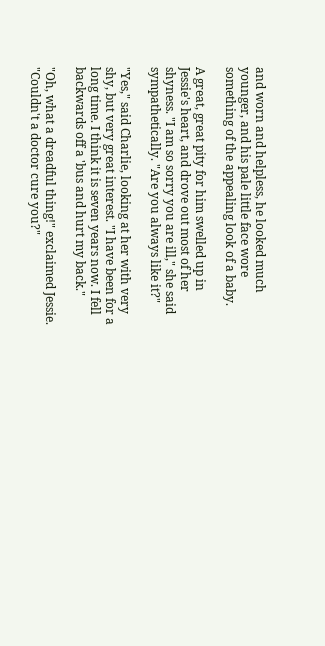and worn and helpless, he looked much younger, and his pale little face wore something of the appealing look of a baby.

A great, great pity for him swelled up in Jessie's heart, and drove out most of her shyness. "I am so sorry you are ill," she said sympathetically. "Are you always like it?"

"Yes," said Charlie, looking at her with very shy, but very great interest. "I have been for a long time. I think it is seven years now. I fell backwards off a 'bus and hurt my back."

"Oh, what a dreadful thing!" exclaimed Jessie. "Couldn't a doctor cure you?"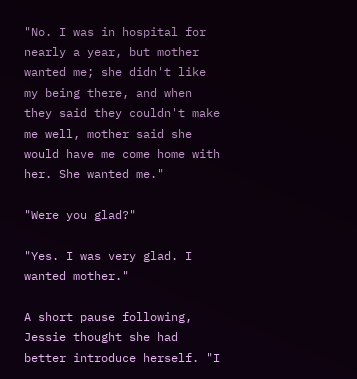"No. I was in hospital for nearly a year, but mother wanted me; she didn't like my being there, and when they said they couldn't make me well, mother said she would have me come home with her. She wanted me."

"Were you glad?"

"Yes. I was very glad. I wanted mother."

A short pause following, Jessie thought she had better introduce herself. "I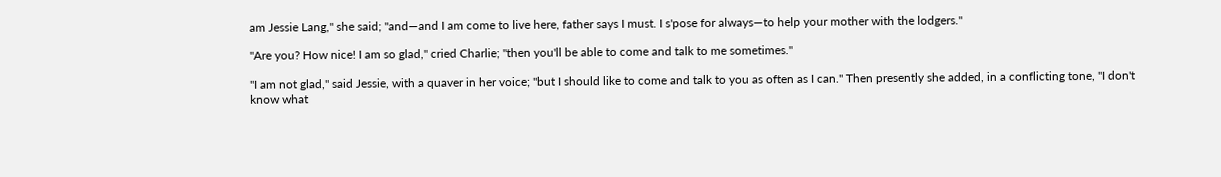am Jessie Lang," she said; "and—and I am come to live here, father says I must. I s'pose for always—to help your mother with the lodgers."

"Are you? How nice! I am so glad," cried Charlie; "then you'll be able to come and talk to me sometimes."

"I am not glad," said Jessie, with a quaver in her voice; "but I should like to come and talk to you as often as I can." Then presently she added, in a conflicting tone, "I don't know what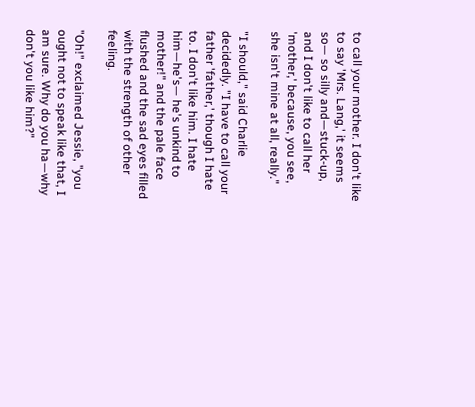to call your mother. I don't like to say 'Mrs. Lang,' it seems so— so silly and—stuck-up, and I don't like to call her 'mother,' because, you see, she isn't mine at all, really."

"I should," said Charlie decidedly. "I have to call your father 'father,' though I hate to. I don't like him. I hate him—he's— he's unkind to mother!" and the pale face flushed and the sad eyes filled with the strength of other feeling.

"Oh!" exclaimed Jessie, "you ought not to speak like that, I am sure. Why do you ha—why don't you like him?"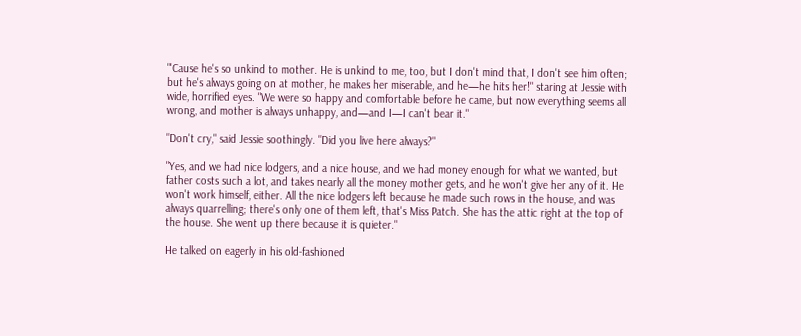"'Cause he's so unkind to mother. He is unkind to me, too, but I don't mind that, I don't see him often; but he's always going on at mother, he makes her miserable, and he—he hits her!" staring at Jessie with wide, horrified eyes. "We were so happy and comfortable before he came, but now everything seems all wrong, and mother is always unhappy, and—and I—I can't bear it."

"Don't cry," said Jessie soothingly. "Did you live here always?"

"Yes, and we had nice lodgers, and a nice house, and we had money enough for what we wanted, but father costs such a lot, and takes nearly all the money mother gets, and he won't give her any of it. He won't work himself, either. All the nice lodgers left because he made such rows in the house, and was always quarrelling; there's only one of them left, that's Miss Patch. She has the attic right at the top of the house. She went up there because it is quieter."

He talked on eagerly in his old-fashioned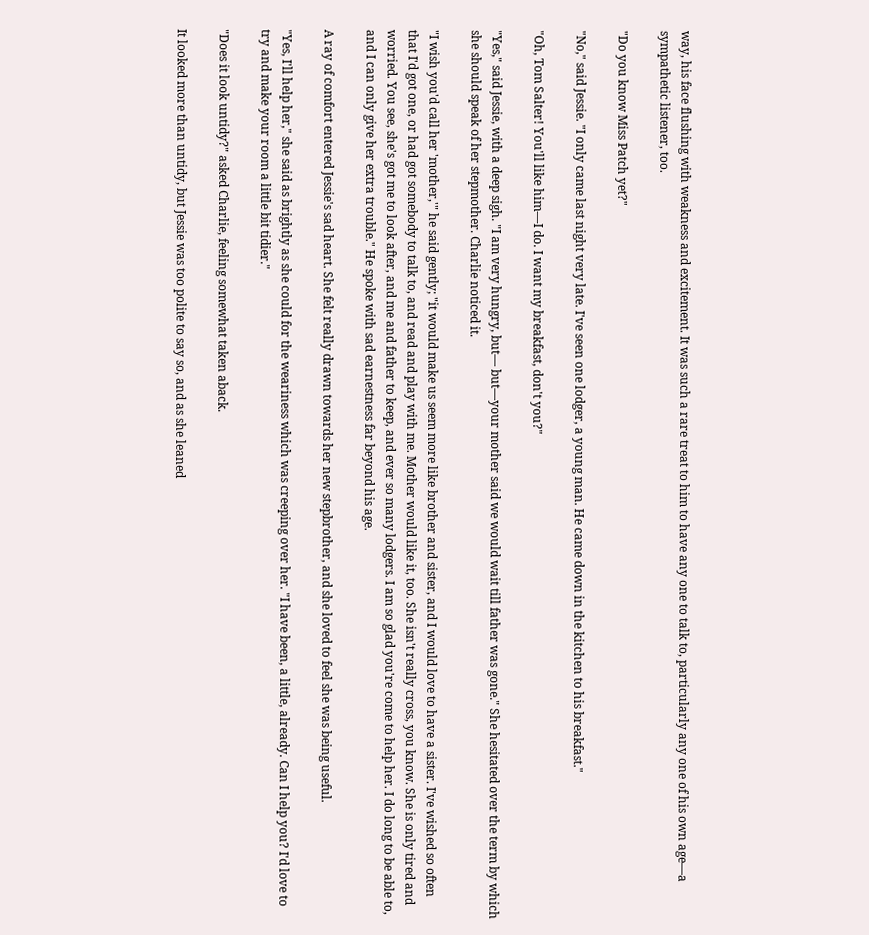way, his face flushing with weakness and excitement. It was such a rare treat to him to have any one to talk to, particularly any one of his own age—a sympathetic listener, too.

"Do you know Miss Patch yet?"

"No," said Jessie. "I only came last night very late. I've seen one lodger, a young man. He came down in the kitchen to his breakfast."

"Oh, Tom Salter! You'll like him—I do. I want my breakfast, don't you?"

"Yes," said Jessie, with a deep sigh. "I am very hungry, but— but—your mother said we would wait till father was gone." She hesitated over the term by which she should speak of her stepmother. Charlie noticed it.

"I wish you'd call her 'mother,'" he said gently; "it would make us seem more like brother and sister, and I would love to have a sister. I've wished so often that I'd got one, or had got somebody to talk to, and read and play with me. Mother would like it, too. She isn't really cross, you know. She is only tired and worried. You see, she's got me to look after, and me and father to keep, and ever so many lodgers. I am so glad you're come to help her. I do long to be able to, and I can only give her extra trouble." He spoke with sad earnestness far beyond his age.

A ray of comfort entered Jessie's sad heart. She felt really drawn towards her new stepbrother, and she loved to feel she was being useful.

"Yes, I'll help her," she said as brightly as she could for the weariness which was creeping over her. "I have been, a little, already. Can I help you? I'd love to try and make your room a little bit tidier."

"Does it look untidy?" asked Charlie, feeling somewhat taken aback.

It looked more than untidy, but Jessie was too polite to say so, and as she leaned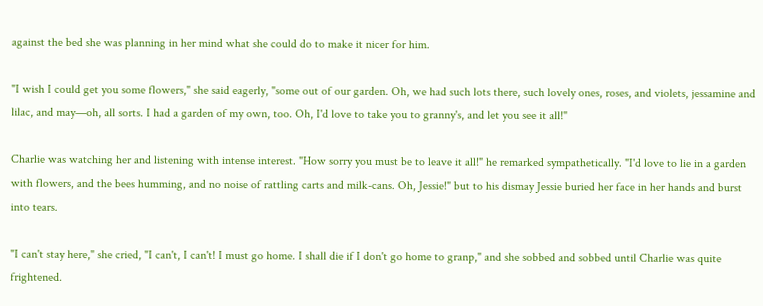against the bed she was planning in her mind what she could do to make it nicer for him.

"I wish I could get you some flowers," she said eagerly, "some out of our garden. Oh, we had such lots there, such lovely ones, roses, and violets, jessamine and lilac, and may—oh, all sorts. I had a garden of my own, too. Oh, I'd love to take you to granny's, and let you see it all!"

Charlie was watching her and listening with intense interest. "How sorry you must be to leave it all!" he remarked sympathetically. "I'd love to lie in a garden with flowers, and the bees humming, and no noise of rattling carts and milk-cans. Oh, Jessie!" but to his dismay Jessie buried her face in her hands and burst into tears.

"I can't stay here," she cried, "I can't, I can't! I must go home. I shall die if I don't go home to granp," and she sobbed and sobbed until Charlie was quite frightened.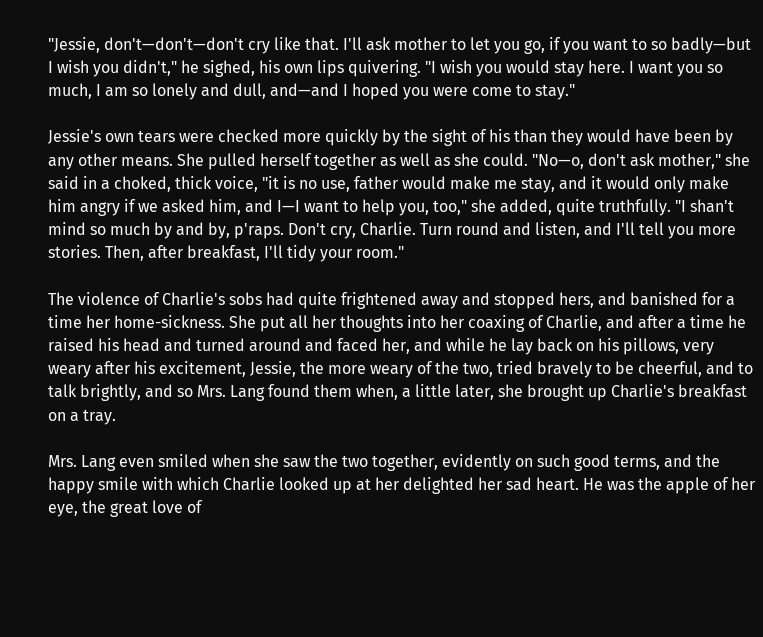"Jessie, don't—don't—don't cry like that. I'll ask mother to let you go, if you want to so badly—but I wish you didn't," he sighed, his own lips quivering. "I wish you would stay here. I want you so much, I am so lonely and dull, and—and I hoped you were come to stay."

Jessie's own tears were checked more quickly by the sight of his than they would have been by any other means. She pulled herself together as well as she could. "No—o, don't ask mother," she said in a choked, thick voice, "it is no use, father would make me stay, and it would only make him angry if we asked him, and I—I want to help you, too," she added, quite truthfully. "I shan't mind so much by and by, p'raps. Don't cry, Charlie. Turn round and listen, and I'll tell you more stories. Then, after breakfast, I'll tidy your room."

The violence of Charlie's sobs had quite frightened away and stopped hers, and banished for a time her home-sickness. She put all her thoughts into her coaxing of Charlie, and after a time he raised his head and turned around and faced her, and while he lay back on his pillows, very weary after his excitement, Jessie, the more weary of the two, tried bravely to be cheerful, and to talk brightly, and so Mrs. Lang found them when, a little later, she brought up Charlie's breakfast on a tray.

Mrs. Lang even smiled when she saw the two together, evidently on such good terms, and the happy smile with which Charlie looked up at her delighted her sad heart. He was the apple of her eye, the great love of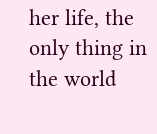her life, the only thing in the world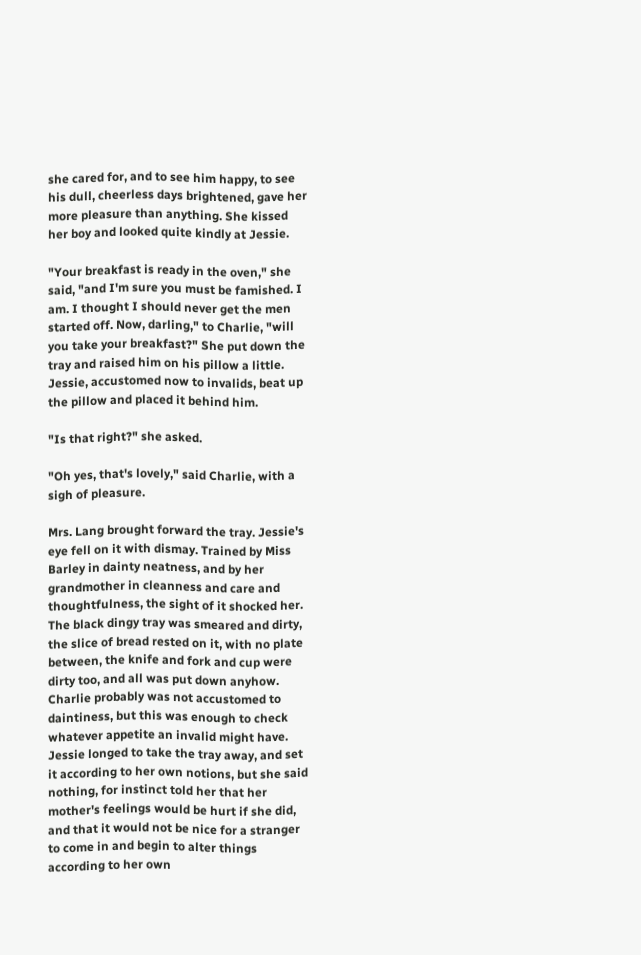she cared for, and to see him happy, to see his dull, cheerless days brightened, gave her more pleasure than anything. She kissed her boy and looked quite kindly at Jessie.

"Your breakfast is ready in the oven," she said, "and I'm sure you must be famished. I am. I thought I should never get the men started off. Now, darling," to Charlie, "will you take your breakfast?" She put down the tray and raised him on his pillow a little. Jessie, accustomed now to invalids, beat up the pillow and placed it behind him.

"Is that right?" she asked.

"Oh yes, that's lovely," said Charlie, with a sigh of pleasure.

Mrs. Lang brought forward the tray. Jessie's eye fell on it with dismay. Trained by Miss Barley in dainty neatness, and by her grandmother in cleanness and care and thoughtfulness, the sight of it shocked her. The black dingy tray was smeared and dirty, the slice of bread rested on it, with no plate between, the knife and fork and cup were dirty too, and all was put down anyhow. Charlie probably was not accustomed to daintiness, but this was enough to check whatever appetite an invalid might have. Jessie longed to take the tray away, and set it according to her own notions, but she said nothing, for instinct told her that her mother's feelings would be hurt if she did, and that it would not be nice for a stranger to come in and begin to alter things according to her own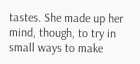tastes. She made up her mind, though, to try in small ways to make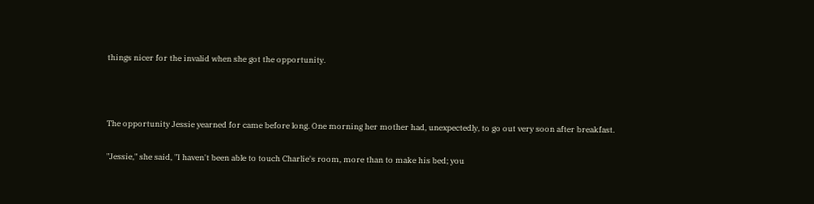things nicer for the invalid when she got the opportunity.



The opportunity Jessie yearned for came before long. One morning her mother had, unexpectedly, to go out very soon after breakfast.

"Jessie," she said, "I haven't been able to touch Charlie's room, more than to make his bed; you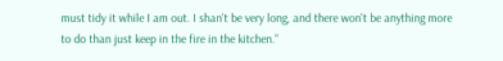must tidy it while I am out. I shan't be very long, and there won't be anything more to do than just keep in the fire in the kitchen."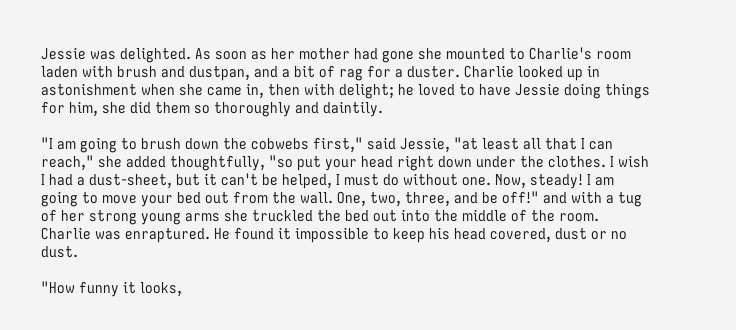Jessie was delighted. As soon as her mother had gone she mounted to Charlie's room laden with brush and dustpan, and a bit of rag for a duster. Charlie looked up in astonishment when she came in, then with delight; he loved to have Jessie doing things for him, she did them so thoroughly and daintily.

"I am going to brush down the cobwebs first," said Jessie, "at least all that I can reach," she added thoughtfully, "so put your head right down under the clothes. I wish I had a dust-sheet, but it can't be helped, I must do without one. Now, steady! I am going to move your bed out from the wall. One, two, three, and be off!" and with a tug of her strong young arms she truckled the bed out into the middle of the room. Charlie was enraptured. He found it impossible to keep his head covered, dust or no dust.

"How funny it looks,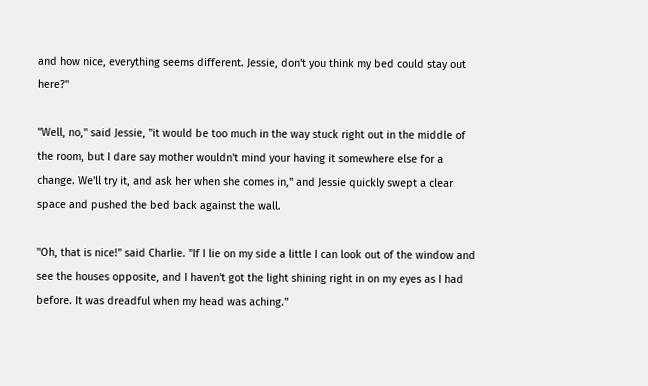and how nice, everything seems different. Jessie, don't you think my bed could stay out here?"

"Well, no," said Jessie, "it would be too much in the way stuck right out in the middle of the room, but I dare say mother wouldn't mind your having it somewhere else for a change. We'll try it, and ask her when she comes in," and Jessie quickly swept a clear space and pushed the bed back against the wall.

"Oh, that is nice!" said Charlie. "If I lie on my side a little I can look out of the window and see the houses opposite, and I haven't got the light shining right in on my eyes as I had before. It was dreadful when my head was aching."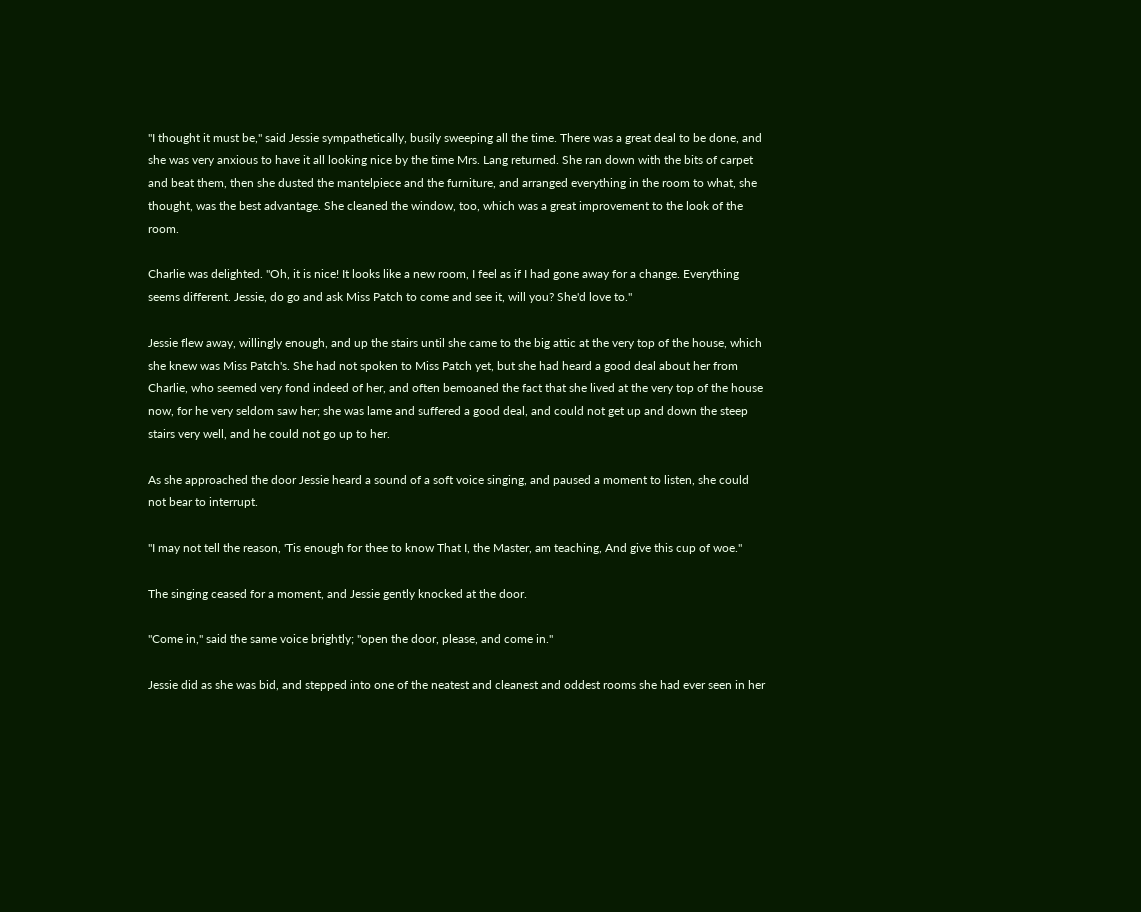"I thought it must be," said Jessie sympathetically, busily sweeping all the time. There was a great deal to be done, and she was very anxious to have it all looking nice by the time Mrs. Lang returned. She ran down with the bits of carpet and beat them, then she dusted the mantelpiece and the furniture, and arranged everything in the room to what, she thought, was the best advantage. She cleaned the window, too, which was a great improvement to the look of the room.

Charlie was delighted. "Oh, it is nice! It looks like a new room, I feel as if I had gone away for a change. Everything seems different. Jessie, do go and ask Miss Patch to come and see it, will you? She'd love to."

Jessie flew away, willingly enough, and up the stairs until she came to the big attic at the very top of the house, which she knew was Miss Patch's. She had not spoken to Miss Patch yet, but she had heard a good deal about her from Charlie, who seemed very fond indeed of her, and often bemoaned the fact that she lived at the very top of the house now, for he very seldom saw her; she was lame and suffered a good deal, and could not get up and down the steep stairs very well, and he could not go up to her.

As she approached the door Jessie heard a sound of a soft voice singing, and paused a moment to listen, she could not bear to interrupt.

"I may not tell the reason, 'Tis enough for thee to know That I, the Master, am teaching, And give this cup of woe."

The singing ceased for a moment, and Jessie gently knocked at the door.

"Come in," said the same voice brightly; "open the door, please, and come in."

Jessie did as she was bid, and stepped into one of the neatest and cleanest and oddest rooms she had ever seen in her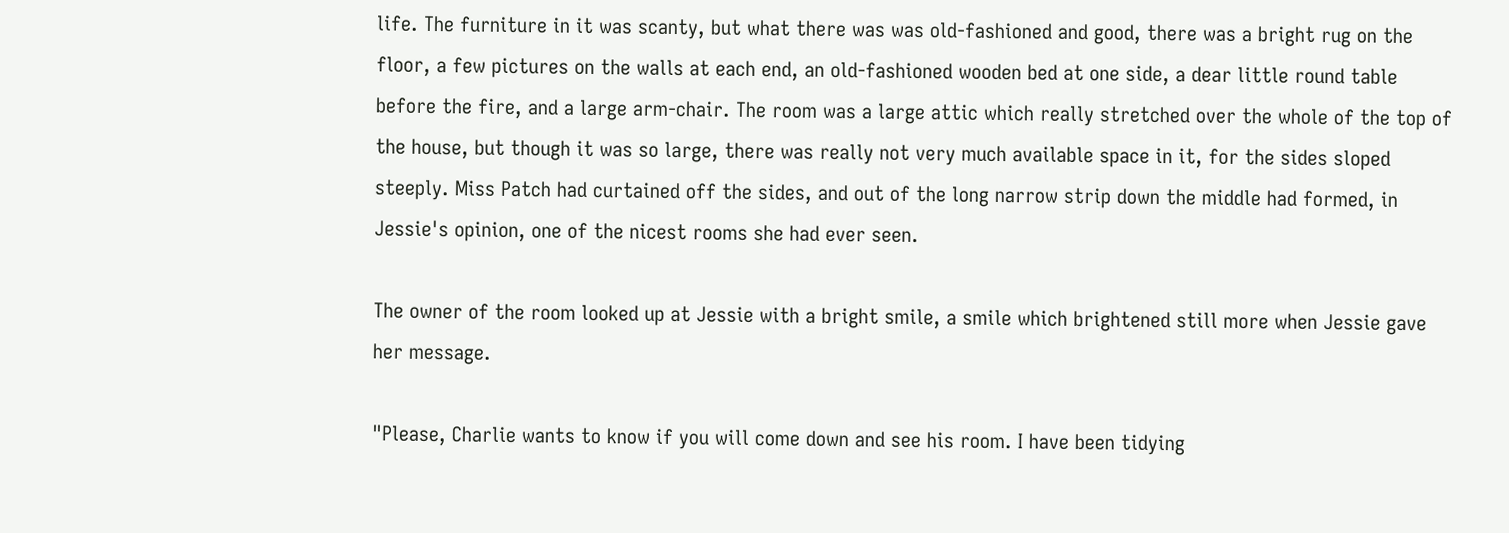life. The furniture in it was scanty, but what there was was old-fashioned and good, there was a bright rug on the floor, a few pictures on the walls at each end, an old-fashioned wooden bed at one side, a dear little round table before the fire, and a large arm-chair. The room was a large attic which really stretched over the whole of the top of the house, but though it was so large, there was really not very much available space in it, for the sides sloped steeply. Miss Patch had curtained off the sides, and out of the long narrow strip down the middle had formed, in Jessie's opinion, one of the nicest rooms she had ever seen.

The owner of the room looked up at Jessie with a bright smile, a smile which brightened still more when Jessie gave her message.

"Please, Charlie wants to know if you will come down and see his room. I have been tidying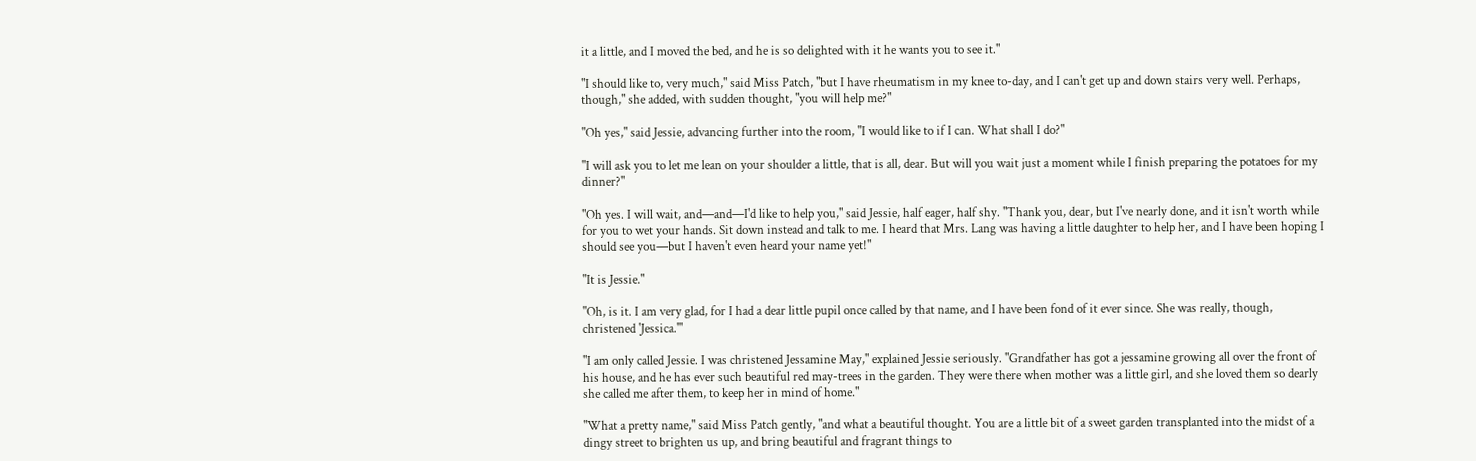it a little, and I moved the bed, and he is so delighted with it he wants you to see it."

"I should like to, very much," said Miss Patch, "but I have rheumatism in my knee to-day, and I can't get up and down stairs very well. Perhaps, though," she added, with sudden thought, "you will help me?"

"Oh yes," said Jessie, advancing further into the room, "I would like to if I can. What shall I do?"

"I will ask you to let me lean on your shoulder a little, that is all, dear. But will you wait just a moment while I finish preparing the potatoes for my dinner?"

"Oh yes. I will wait, and—and—I'd like to help you," said Jessie, half eager, half shy. "Thank you, dear, but I've nearly done, and it isn't worth while for you to wet your hands. Sit down instead and talk to me. I heard that Mrs. Lang was having a little daughter to help her, and I have been hoping I should see you—but I haven't even heard your name yet!"

"It is Jessie."

"Oh, is it. I am very glad, for I had a dear little pupil once called by that name, and I have been fond of it ever since. She was really, though, christened 'Jessica.'"

"I am only called Jessie. I was christened Jessamine May," explained Jessie seriously. "Grandfather has got a jessamine growing all over the front of his house, and he has ever such beautiful red may-trees in the garden. They were there when mother was a little girl, and she loved them so dearly she called me after them, to keep her in mind of home."

"What a pretty name," said Miss Patch gently, "and what a beautiful thought. You are a little bit of a sweet garden transplanted into the midst of a dingy street to brighten us up, and bring beautiful and fragrant things to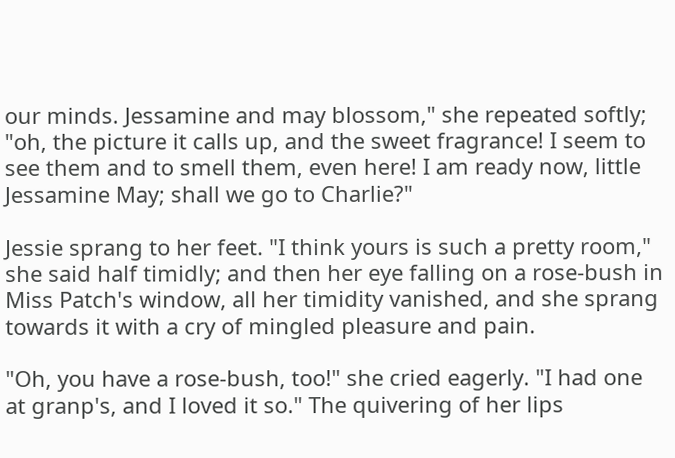our minds. Jessamine and may blossom," she repeated softly; "oh, the picture it calls up, and the sweet fragrance! I seem to see them and to smell them, even here! I am ready now, little Jessamine May; shall we go to Charlie?"

Jessie sprang to her feet. "I think yours is such a pretty room," she said half timidly; and then her eye falling on a rose-bush in Miss Patch's window, all her timidity vanished, and she sprang towards it with a cry of mingled pleasure and pain.

"Oh, you have a rose-bush, too!" she cried eagerly. "I had one at granp's, and I loved it so." The quivering of her lips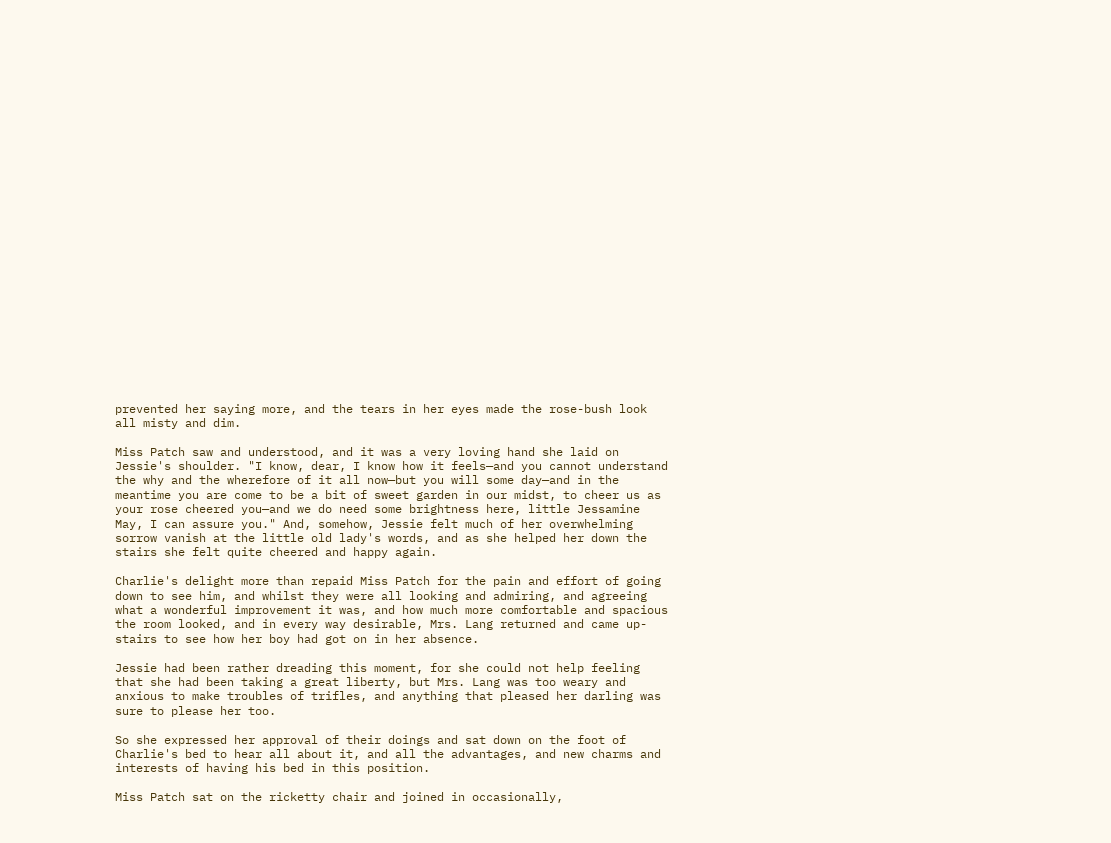prevented her saying more, and the tears in her eyes made the rose-bush look all misty and dim.

Miss Patch saw and understood, and it was a very loving hand she laid on Jessie's shoulder. "I know, dear, I know how it feels—and you cannot understand the why and the wherefore of it all now—but you will some day—and in the meantime you are come to be a bit of sweet garden in our midst, to cheer us as your rose cheered you—and we do need some brightness here, little Jessamine May, I can assure you." And, somehow, Jessie felt much of her overwhelming sorrow vanish at the little old lady's words, and as she helped her down the stairs she felt quite cheered and happy again.

Charlie's delight more than repaid Miss Patch for the pain and effort of going down to see him, and whilst they were all looking and admiring, and agreeing what a wonderful improvement it was, and how much more comfortable and spacious the room looked, and in every way desirable, Mrs. Lang returned and came up-stairs to see how her boy had got on in her absence.

Jessie had been rather dreading this moment, for she could not help feeling that she had been taking a great liberty, but Mrs. Lang was too weary and anxious to make troubles of trifles, and anything that pleased her darling was sure to please her too.

So she expressed her approval of their doings and sat down on the foot of Charlie's bed to hear all about it, and all the advantages, and new charms and interests of having his bed in this position.

Miss Patch sat on the ricketty chair and joined in occasionally,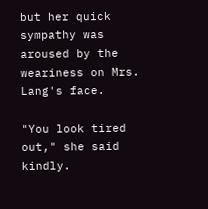but her quick sympathy was aroused by the weariness on Mrs. Lang's face.

"You look tired out," she said kindly.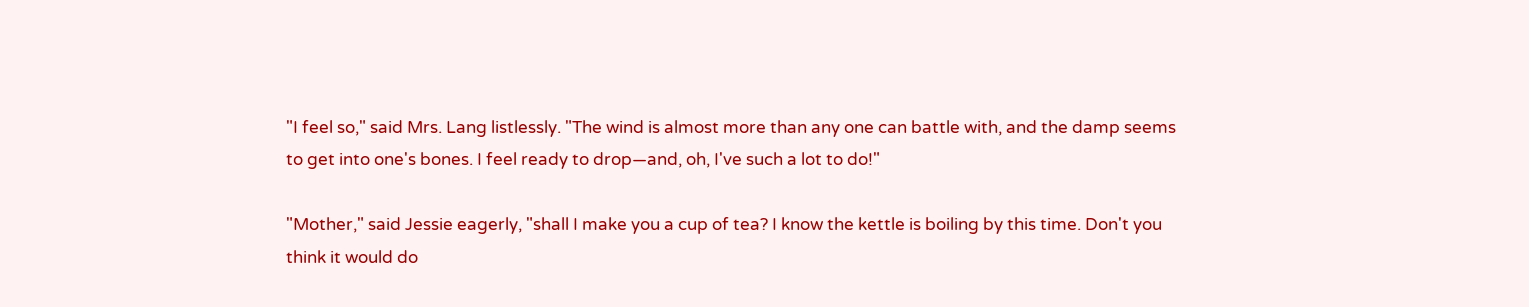"I feel so," said Mrs. Lang listlessly. "The wind is almost more than any one can battle with, and the damp seems to get into one's bones. I feel ready to drop—and, oh, I've such a lot to do!"

"Mother," said Jessie eagerly, "shall I make you a cup of tea? I know the kettle is boiling by this time. Don't you think it would do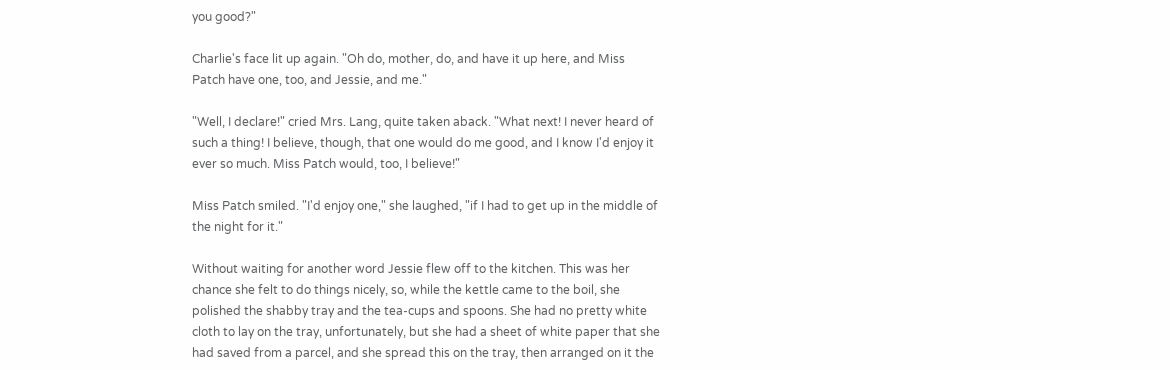you good?"

Charlie's face lit up again. "Oh do, mother, do, and have it up here, and Miss Patch have one, too, and Jessie, and me."

"Well, I declare!" cried Mrs. Lang, quite taken aback. "What next! I never heard of such a thing! I believe, though, that one would do me good, and I know I'd enjoy it ever so much. Miss Patch would, too, I believe!"

Miss Patch smiled. "I'd enjoy one," she laughed, "if I had to get up in the middle of the night for it."

Without waiting for another word Jessie flew off to the kitchen. This was her chance she felt to do things nicely, so, while the kettle came to the boil, she polished the shabby tray and the tea-cups and spoons. She had no pretty white cloth to lay on the tray, unfortunately, but she had a sheet of white paper that she had saved from a parcel, and she spread this on the tray, then arranged on it the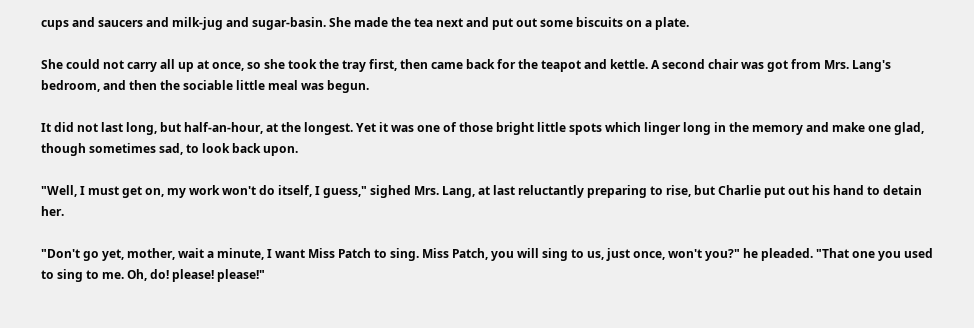cups and saucers and milk-jug and sugar-basin. She made the tea next and put out some biscuits on a plate.

She could not carry all up at once, so she took the tray first, then came back for the teapot and kettle. A second chair was got from Mrs. Lang's bedroom, and then the sociable little meal was begun.

It did not last long, but half-an-hour, at the longest. Yet it was one of those bright little spots which linger long in the memory and make one glad, though sometimes sad, to look back upon.

"Well, I must get on, my work won't do itself, I guess," sighed Mrs. Lang, at last reluctantly preparing to rise, but Charlie put out his hand to detain her.

"Don't go yet, mother, wait a minute, I want Miss Patch to sing. Miss Patch, you will sing to us, just once, won't you?" he pleaded. "That one you used to sing to me. Oh, do! please! please!"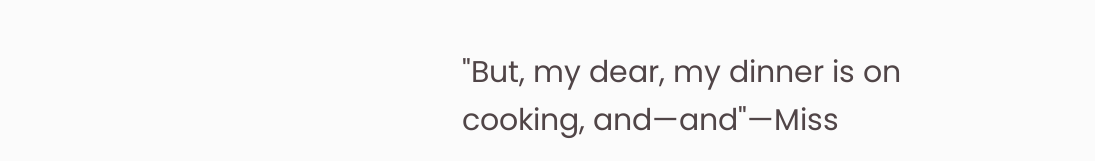"But, my dear, my dinner is on cooking, and—and"—Miss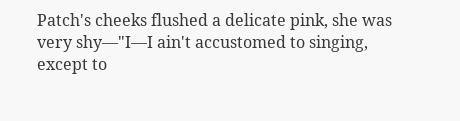Patch's cheeks flushed a delicate pink, she was very shy—"I—I ain't accustomed to singing, except to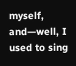myself, and—well, I used to sing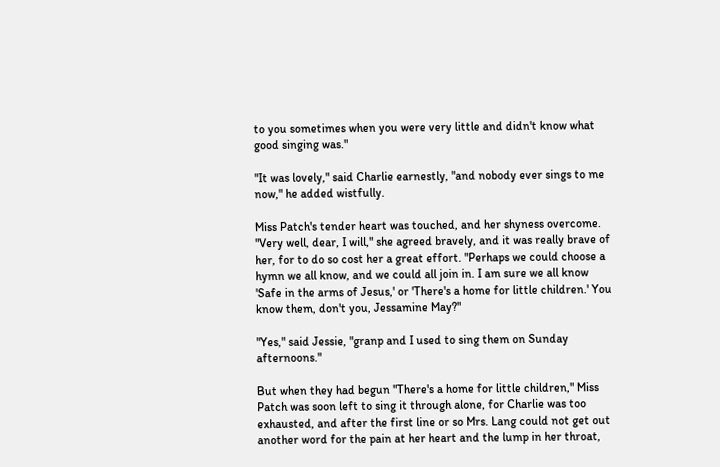to you sometimes when you were very little and didn't know what good singing was."

"It was lovely," said Charlie earnestly, "and nobody ever sings to me now," he added wistfully.

Miss Patch's tender heart was touched, and her shyness overcome. "Very well, dear, I will," she agreed bravely, and it was really brave of her, for to do so cost her a great effort. "Perhaps we could choose a hymn we all know, and we could all join in. I am sure we all know 'Safe in the arms of Jesus,' or 'There's a home for little children.' You know them, don't you, Jessamine May?"

"Yes," said Jessie, "granp and I used to sing them on Sunday afternoons."

But when they had begun "There's a home for little children," Miss Patch was soon left to sing it through alone, for Charlie was too exhausted, and after the first line or so Mrs. Lang could not get out another word for the pain at her heart and the lump in her throat,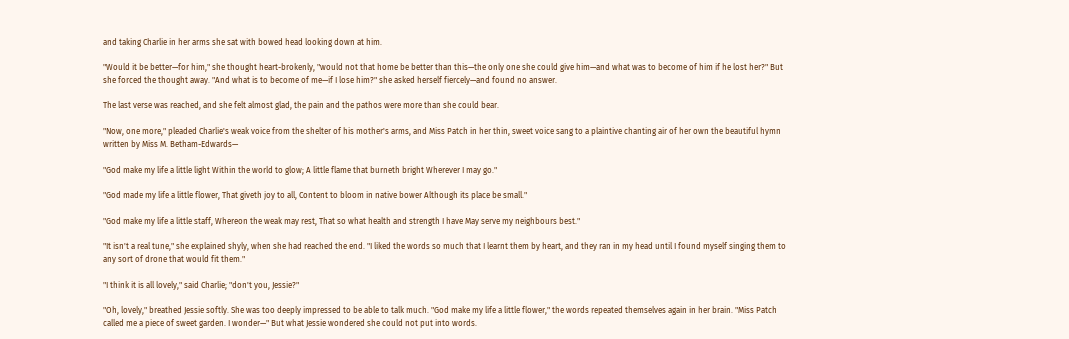and taking Charlie in her arms she sat with bowed head looking down at him.

"Would it be better—for him," she thought heart-brokenly, "would not that home be better than this—the only one she could give him—and what was to become of him if he lost her?" But she forced the thought away. "And what is to become of me—if I lose him?" she asked herself fiercely—and found no answer.

The last verse was reached, and she felt almost glad, the pain and the pathos were more than she could bear.

"Now, one more," pleaded Charlie's weak voice from the shelter of his mother's arms, and Miss Patch in her thin, sweet voice sang to a plaintive chanting air of her own the beautiful hymn written by Miss M. Betham-Edwards—

"God make my life a little light Within the world to glow; A little flame that burneth bright Wherever I may go."

"God made my life a little flower, That giveth joy to all, Content to bloom in native bower Although its place be small."

"God make my life a little staff, Whereon the weak may rest, That so what health and strength I have May serve my neighbours best."

"It isn't a real tune," she explained shyly, when she had reached the end. "I liked the words so much that I learnt them by heart, and they ran in my head until I found myself singing them to any sort of drone that would fit them."

"I think it is all lovely," said Charlie; "don't you, Jessie?"

"Oh, lovely," breathed Jessie softly. She was too deeply impressed to be able to talk much. "God make my life a little flower," the words repeated themselves again in her brain. "Miss Patch called me a piece of sweet garden. I wonder—" But what Jessie wondered she could not put into words.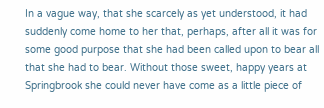In a vague way, that she scarcely as yet understood, it had suddenly come home to her that, perhaps, after all it was for some good purpose that she had been called upon to bear all that she had to bear. Without those sweet, happy years at Springbrook she could never have come as a little piece of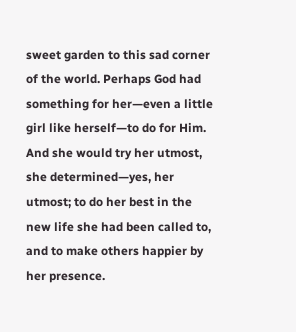sweet garden to this sad corner of the world. Perhaps God had something for her—even a little girl like herself—to do for Him. And she would try her utmost, she determined—yes, her utmost; to do her best in the new life she had been called to, and to make others happier by her presence.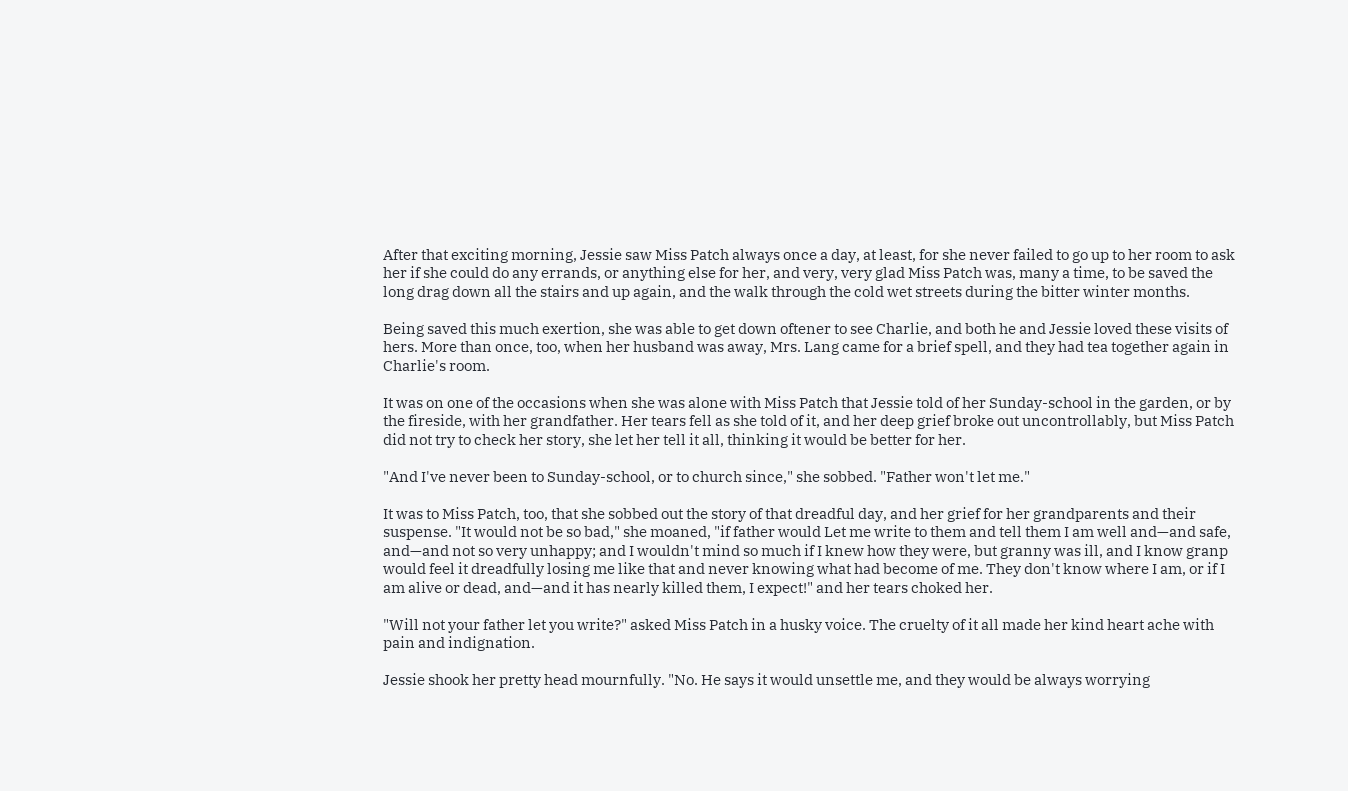After that exciting morning, Jessie saw Miss Patch always once a day, at least, for she never failed to go up to her room to ask her if she could do any errands, or anything else for her, and very, very glad Miss Patch was, many a time, to be saved the long drag down all the stairs and up again, and the walk through the cold wet streets during the bitter winter months.

Being saved this much exertion, she was able to get down oftener to see Charlie, and both he and Jessie loved these visits of hers. More than once, too, when her husband was away, Mrs. Lang came for a brief spell, and they had tea together again in Charlie's room.

It was on one of the occasions when she was alone with Miss Patch that Jessie told of her Sunday-school in the garden, or by the fireside, with her grandfather. Her tears fell as she told of it, and her deep grief broke out uncontrollably, but Miss Patch did not try to check her story, she let her tell it all, thinking it would be better for her.

"And I've never been to Sunday-school, or to church since," she sobbed. "Father won't let me."

It was to Miss Patch, too, that she sobbed out the story of that dreadful day, and her grief for her grandparents and their suspense. "It would not be so bad," she moaned, "if father would Let me write to them and tell them I am well and—and safe, and—and not so very unhappy; and I wouldn't mind so much if I knew how they were, but granny was ill, and I know granp would feel it dreadfully losing me like that and never knowing what had become of me. They don't know where I am, or if I am alive or dead, and—and it has nearly killed them, I expect!" and her tears choked her.

"Will not your father let you write?" asked Miss Patch in a husky voice. The cruelty of it all made her kind heart ache with pain and indignation.

Jessie shook her pretty head mournfully. "No. He says it would unsettle me, and they would be always worrying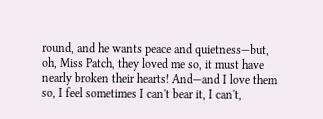round, and he wants peace and quietness—but, oh, Miss Patch, they loved me so, it must have nearly broken their hearts! And—and I love them so, I feel sometimes I can't bear it, I can't,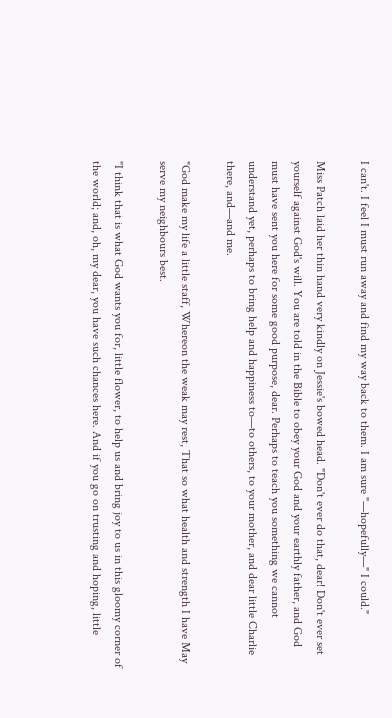I can't. I feel I must run away and find my way back to them. I am sure "—hopefully—" I could."

Miss Patch laid her thin hand very kindly on Jessie's bowed head. "Don't ever do that, dear! Don't ever set yourself against God's will. You are told in the Bible to obey your God and your earthly father, and God must have sent you here for some good purpose, dear. Perhaps to teach you something we cannot understand yet, perhaps to bring help and happiness to—to others, to your mother, and dear little Charlie there, and—and me.

"God make my life a little staff, Whereon the weak may rest, That so what health and strength I have May serve my neighbours best.

"I think that is what God wants you for, little flower, to help us and bring joy to us in this gloomy corner of the world; and, oh, my dear, you have such chances here. And if you go on trusting and hoping, little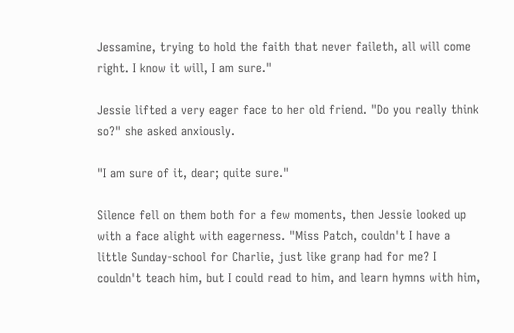Jessamine, trying to hold the faith that never faileth, all will come right. I know it will, I am sure."

Jessie lifted a very eager face to her old friend. "Do you really think so?" she asked anxiously.

"I am sure of it, dear; quite sure."

Silence fell on them both for a few moments, then Jessie looked up with a face alight with eagerness. "Miss Patch, couldn't I have a little Sunday-school for Charlie, just like granp had for me? I couldn't teach him, but I could read to him, and learn hymns with him,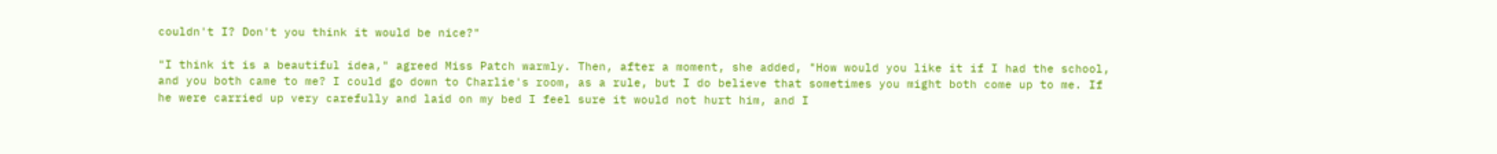couldn't I? Don't you think it would be nice?"

"I think it is a beautiful idea," agreed Miss Patch warmly. Then, after a moment, she added, "How would you like it if I had the school, and you both came to me? I could go down to Charlie's room, as a rule, but I do believe that sometimes you might both come up to me. If he were carried up very carefully and laid on my bed I feel sure it would not hurt him, and I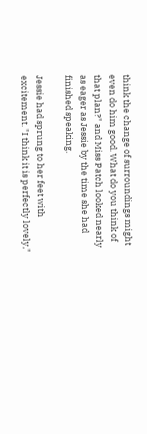think the change of surroundings might even do him good. What do you think of that plan?" and Miss Patch looked nearly as eager as Jessie by the time she had finished speaking.

Jessie had sprung to her feet with excitement. "I think it is perfectly lovely,"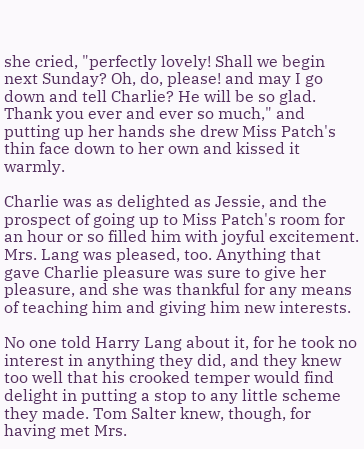she cried, "perfectly lovely! Shall we begin next Sunday? Oh, do, please! and may I go down and tell Charlie? He will be so glad. Thank you ever and ever so much," and putting up her hands she drew Miss Patch's thin face down to her own and kissed it warmly.

Charlie was as delighted as Jessie, and the prospect of going up to Miss Patch's room for an hour or so filled him with joyful excitement. Mrs. Lang was pleased, too. Anything that gave Charlie pleasure was sure to give her pleasure, and she was thankful for any means of teaching him and giving him new interests.

No one told Harry Lang about it, for he took no interest in anything they did, and they knew too well that his crooked temper would find delight in putting a stop to any little scheme they made. Tom Salter knew, though, for having met Mrs.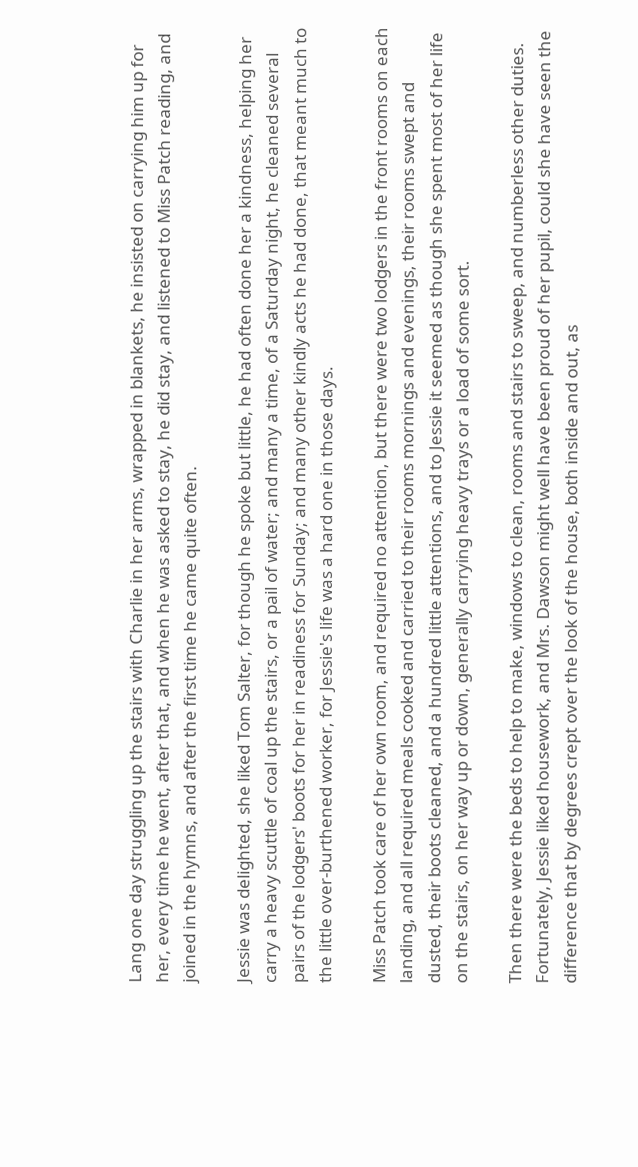Lang one day struggling up the stairs with Charlie in her arms, wrapped in blankets, he insisted on carrying him up for her, every time he went, after that, and when he was asked to stay, he did stay, and listened to Miss Patch reading, and joined in the hymns, and after the first time he came quite often.

Jessie was delighted, she liked Tom Salter, for though he spoke but little, he had often done her a kindness, helping her carry a heavy scuttle of coal up the stairs, or a pail of water; and many a time, of a Saturday night, he cleaned several pairs of the lodgers' boots for her in readiness for Sunday; and many other kindly acts he had done, that meant much to the little over-burthened worker, for Jessie's life was a hard one in those days.

Miss Patch took care of her own room, and required no attention, but there were two lodgers in the front rooms on each landing, and all required meals cooked and carried to their rooms mornings and evenings, their rooms swept and dusted, their boots cleaned, and a hundred little attentions, and to Jessie it seemed as though she spent most of her life on the stairs, on her way up or down, generally carrying heavy trays or a load of some sort.

Then there were the beds to help to make, windows to clean, rooms and stairs to sweep, and numberless other duties. Fortunately, Jessie liked housework, and Mrs. Dawson might well have been proud of her pupil, could she have seen the difference that by degrees crept over the look of the house, both inside and out, as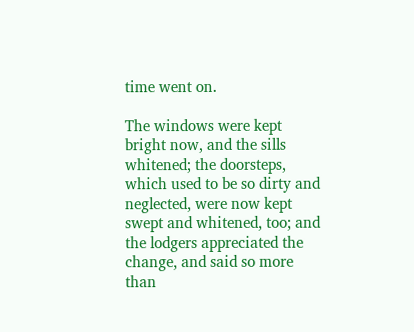time went on.

The windows were kept bright now, and the sills whitened; the doorsteps, which used to be so dirty and neglected, were now kept swept and whitened, too; and the lodgers appreciated the change, and said so more than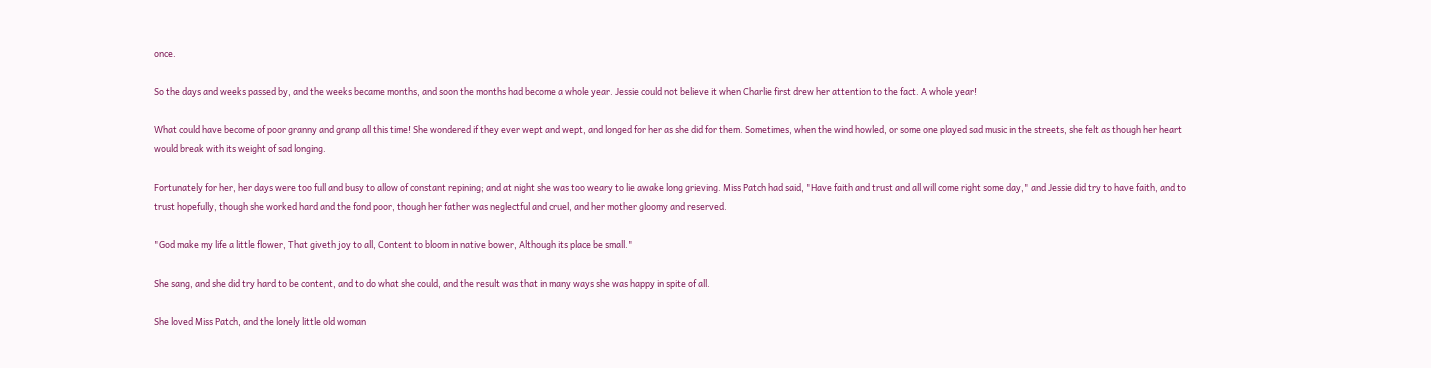once.

So the days and weeks passed by, and the weeks became months, and soon the months had become a whole year. Jessie could not believe it when Charlie first drew her attention to the fact. A whole year!

What could have become of poor granny and granp all this time! She wondered if they ever wept and wept, and longed for her as she did for them. Sometimes, when the wind howled, or some one played sad music in the streets, she felt as though her heart would break with its weight of sad longing.

Fortunately for her, her days were too full and busy to allow of constant repining; and at night she was too weary to lie awake long grieving. Miss Patch had said, "Have faith and trust and all will come right some day," and Jessie did try to have faith, and to trust hopefully, though she worked hard and the fond poor, though her father was neglectful and cruel, and her mother gloomy and reserved.

"God make my life a little flower, That giveth joy to all, Content to bloom in native bower, Although its place be small."

She sang, and she did try hard to be content, and to do what she could, and the result was that in many ways she was happy in spite of all.

She loved Miss Patch, and the lonely little old woman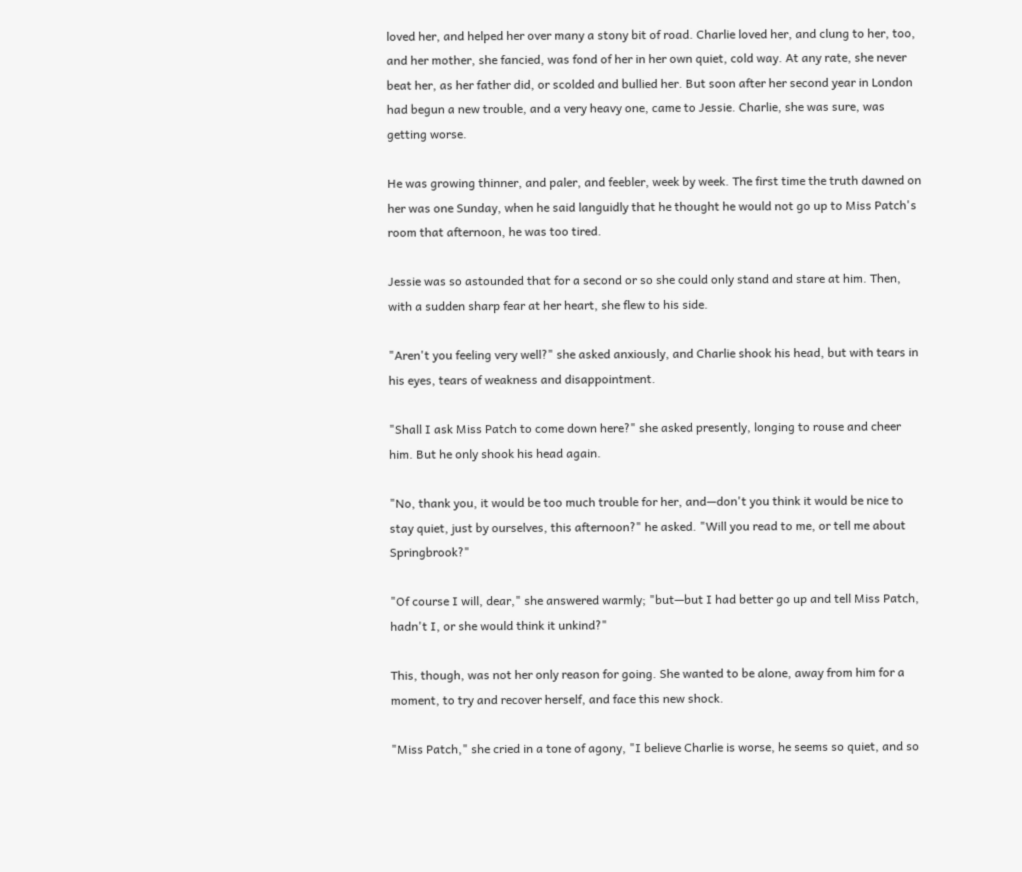loved her, and helped her over many a stony bit of road. Charlie loved her, and clung to her, too, and her mother, she fancied, was fond of her in her own quiet, cold way. At any rate, she never beat her, as her father did, or scolded and bullied her. But soon after her second year in London had begun a new trouble, and a very heavy one, came to Jessie. Charlie, she was sure, was getting worse.

He was growing thinner, and paler, and feebler, week by week. The first time the truth dawned on her was one Sunday, when he said languidly that he thought he would not go up to Miss Patch's room that afternoon, he was too tired.

Jessie was so astounded that for a second or so she could only stand and stare at him. Then, with a sudden sharp fear at her heart, she flew to his side.

"Aren't you feeling very well?" she asked anxiously, and Charlie shook his head, but with tears in his eyes, tears of weakness and disappointment.

"Shall I ask Miss Patch to come down here?" she asked presently, longing to rouse and cheer him. But he only shook his head again.

"No, thank you, it would be too much trouble for her, and—don't you think it would be nice to stay quiet, just by ourselves, this afternoon?" he asked. "Will you read to me, or tell me about Springbrook?"

"Of course I will, dear," she answered warmly; "but—but I had better go up and tell Miss Patch, hadn't I, or she would think it unkind?"

This, though, was not her only reason for going. She wanted to be alone, away from him for a moment, to try and recover herself, and face this new shock.

"Miss Patch," she cried in a tone of agony, "I believe Charlie is worse, he seems so quiet, and so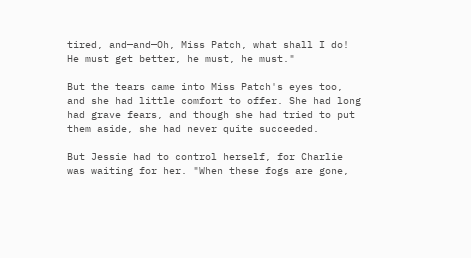tired, and—and—Oh, Miss Patch, what shall I do! He must get better, he must, he must."

But the tears came into Miss Patch's eyes too, and she had little comfort to offer. She had long had grave fears, and though she had tried to put them aside, she had never quite succeeded.

But Jessie had to control herself, for Charlie was waiting for her. "When these fogs are gone,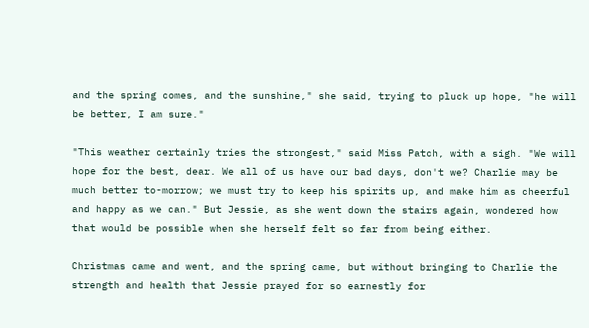and the spring comes, and the sunshine," she said, trying to pluck up hope, "he will be better, I am sure."

"This weather certainly tries the strongest," said Miss Patch, with a sigh. "We will hope for the best, dear. We all of us have our bad days, don't we? Charlie may be much better to-morrow; we must try to keep his spirits up, and make him as cheerful and happy as we can." But Jessie, as she went down the stairs again, wondered how that would be possible when she herself felt so far from being either.

Christmas came and went, and the spring came, but without bringing to Charlie the strength and health that Jessie prayed for so earnestly for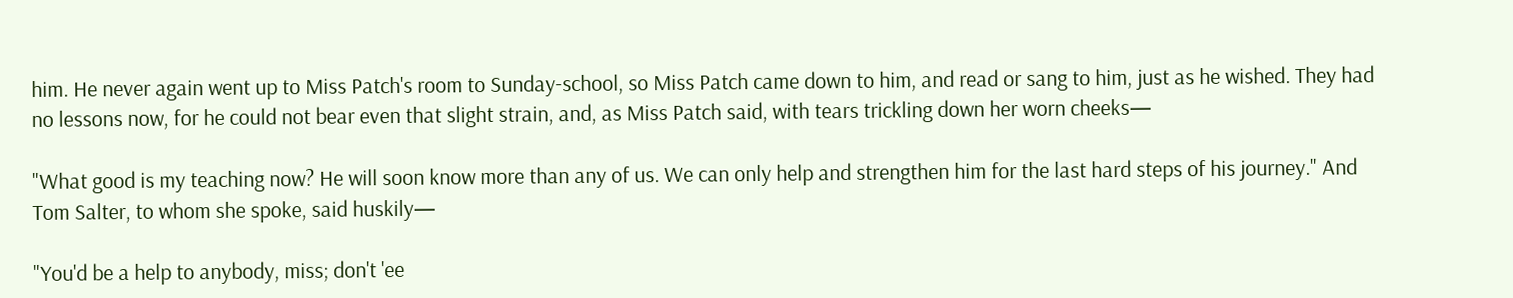him. He never again went up to Miss Patch's room to Sunday-school, so Miss Patch came down to him, and read or sang to him, just as he wished. They had no lessons now, for he could not bear even that slight strain, and, as Miss Patch said, with tears trickling down her worn cheeks—

"What good is my teaching now? He will soon know more than any of us. We can only help and strengthen him for the last hard steps of his journey." And Tom Salter, to whom she spoke, said huskily—

"You'd be a help to anybody, miss; don't 'ee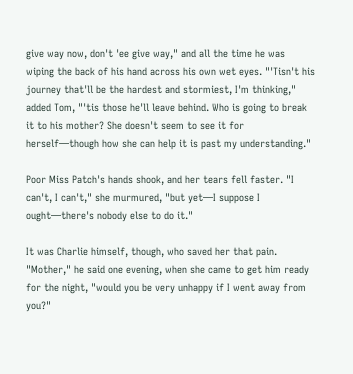give way now, don't 'ee give way," and all the time he was wiping the back of his hand across his own wet eyes. "'Tisn't his journey that'll be the hardest and stormiest, I'm thinking," added Tom, "'tis those he'll leave behind. Who is going to break it to his mother? She doesn't seem to see it for herself—though how she can help it is past my understanding."

Poor Miss Patch's hands shook, and her tears fell faster. "I can't, I can't," she murmured, "but yet—I suppose I ought—there's nobody else to do it."

It was Charlie himself, though, who saved her that pain. "Mother," he said one evening, when she came to get him ready for the night, "would you be very unhappy if I went away from you?"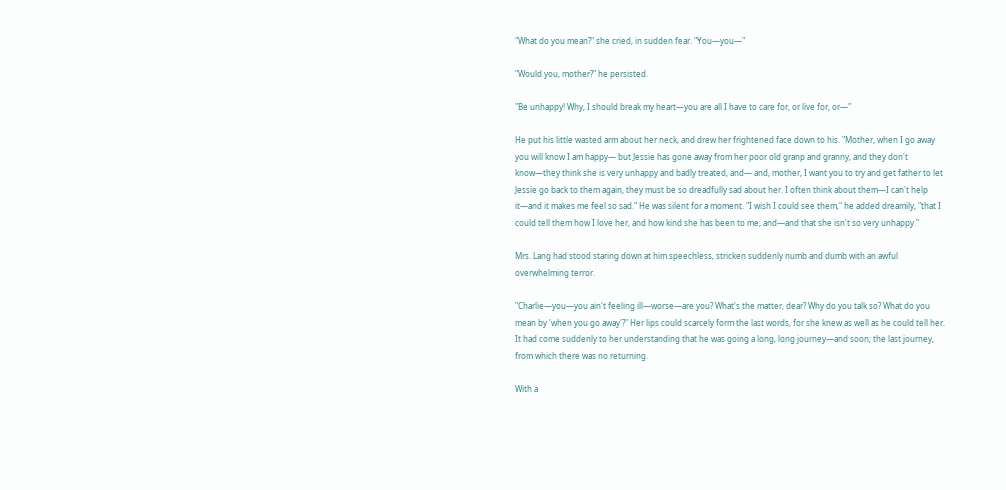"What do you mean?" she cried, in sudden fear. "You—you—"

"Would you, mother?" he persisted.

"Be unhappy! Why, I should break my heart—you are all I have to care for, or live for, or—"

He put his little wasted arm about her neck, and drew her frightened face down to his. "Mother, when I go away you will know I am happy— but Jessie has gone away from her poor old granp and granny, and they don't know—they think she is very unhappy and badly treated, and— and, mother, I want you to try and get father to let Jessie go back to them again, they must be so dreadfully sad about her. I often think about them—I can't help it—and it makes me feel so sad." He was silent for a moment. "I wish I could see them," he added dreamily, "that I could tell them how I love her, and how kind she has been to me, and—and that she isn't so very unhappy."

Mrs. Lang had stood staring down at him speechless, stricken suddenly numb and dumb with an awful overwhelming terror.

"Charlie—you—you ain't feeling ill—worse—are you? What's the matter, dear? Why do you talk so? What do you mean by 'when you go away'?" Her lips could scarcely form the last words, for she knew as well as he could tell her. It had come suddenly to her understanding that he was going a long, long journey—and soon; the last journey, from which there was no returning.

With a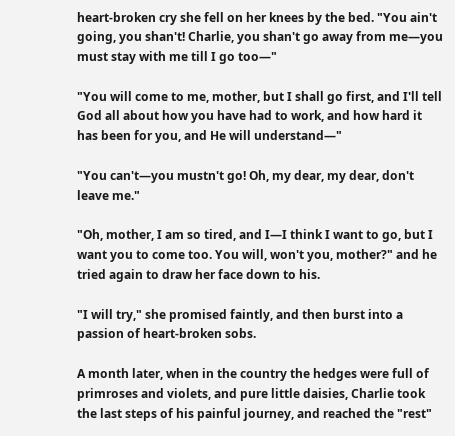heart-broken cry she fell on her knees by the bed. "You ain't going, you shan't! Charlie, you shan't go away from me—you must stay with me till I go too—"

"You will come to me, mother, but I shall go first, and I'll tell God all about how you have had to work, and how hard it has been for you, and He will understand—"

"You can't—you mustn't go! Oh, my dear, my dear, don't leave me."

"Oh, mother, I am so tired, and I—I think I want to go, but I want you to come too. You will, won't you, mother?" and he tried again to draw her face down to his.

"I will try," she promised faintly, and then burst into a passion of heart-broken sobs.

A month later, when in the country the hedges were full of primroses and violets, and pure little daisies, Charlie took the last steps of his painful journey, and reached the "rest"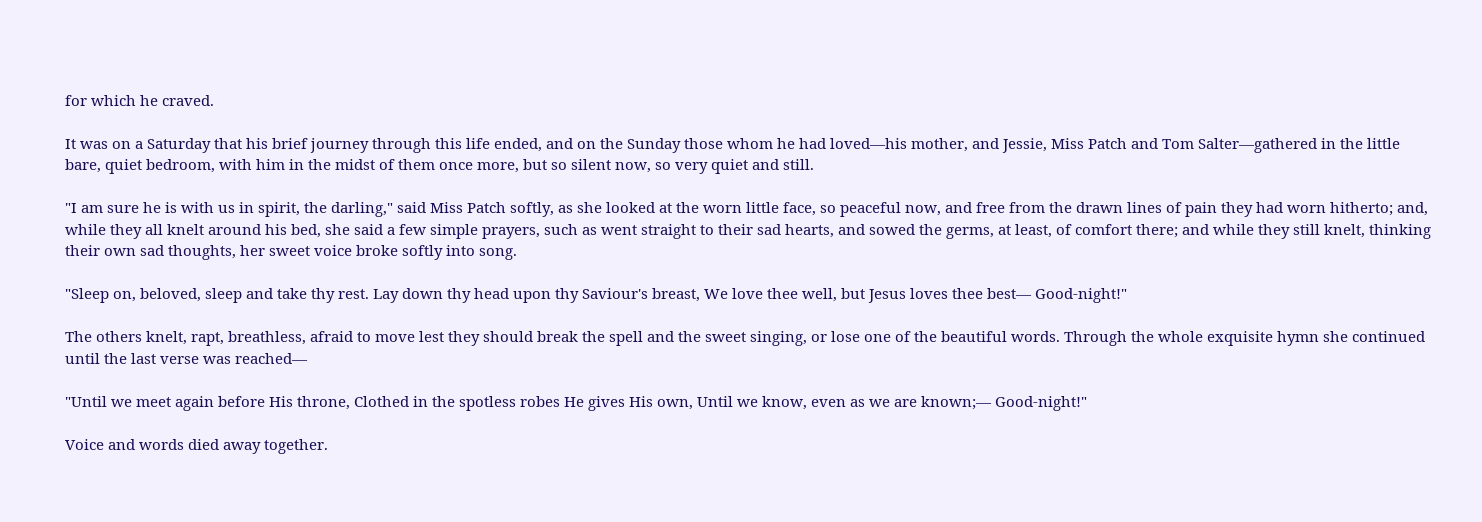for which he craved.

It was on a Saturday that his brief journey through this life ended, and on the Sunday those whom he had loved—his mother, and Jessie, Miss Patch and Tom Salter—gathered in the little bare, quiet bedroom, with him in the midst of them once more, but so silent now, so very quiet and still.

"I am sure he is with us in spirit, the darling," said Miss Patch softly, as she looked at the worn little face, so peaceful now, and free from the drawn lines of pain they had worn hitherto; and, while they all knelt around his bed, she said a few simple prayers, such as went straight to their sad hearts, and sowed the germs, at least, of comfort there; and while they still knelt, thinking their own sad thoughts, her sweet voice broke softly into song.

"Sleep on, beloved, sleep and take thy rest. Lay down thy head upon thy Saviour's breast, We love thee well, but Jesus loves thee best— Good-night!"

The others knelt, rapt, breathless, afraid to move lest they should break the spell and the sweet singing, or lose one of the beautiful words. Through the whole exquisite hymn she continued until the last verse was reached—

"Until we meet again before His throne, Clothed in the spotless robes He gives His own, Until we know, even as we are known;— Good-night!"

Voice and words died away together.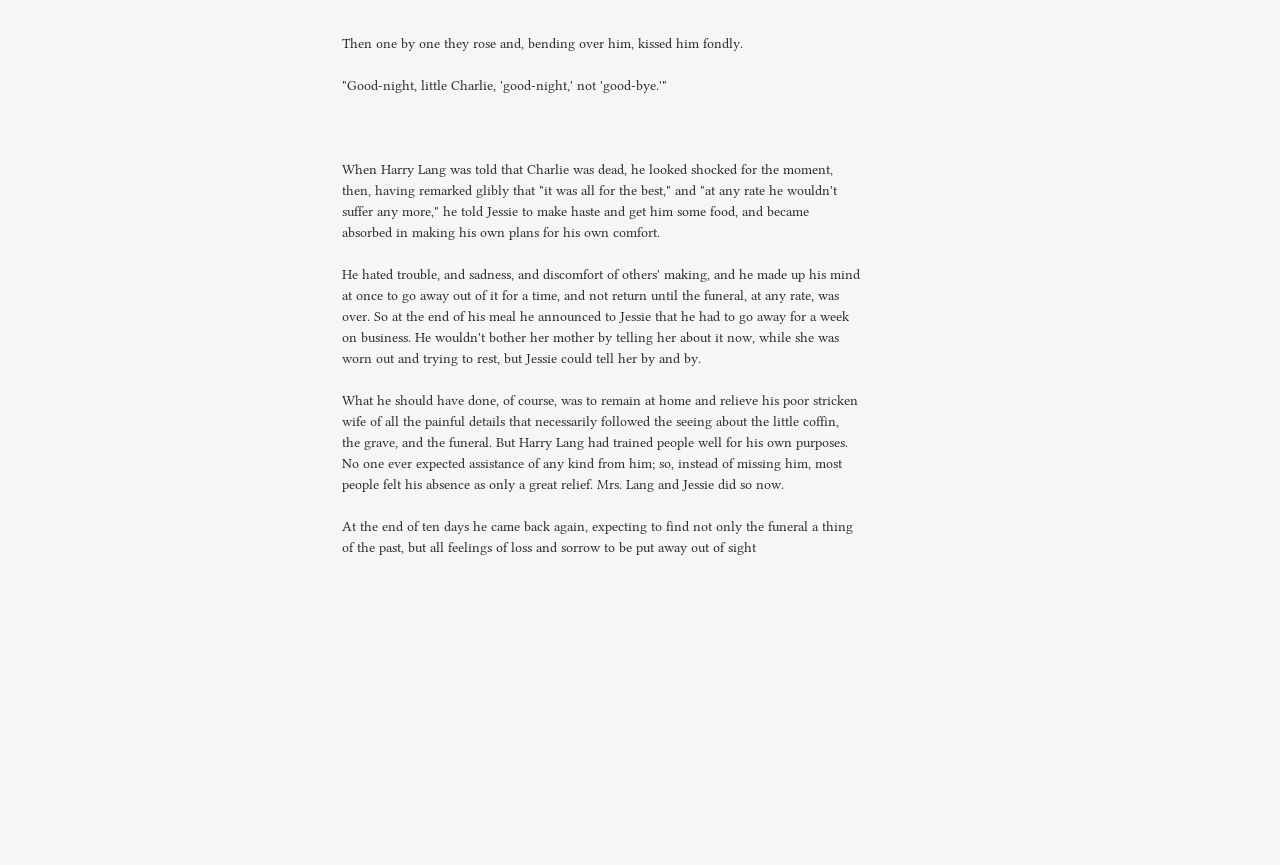Then one by one they rose and, bending over him, kissed him fondly.

"Good-night, little Charlie, 'good-night,' not 'good-bye.'"



When Harry Lang was told that Charlie was dead, he looked shocked for the moment, then, having remarked glibly that "it was all for the best," and "at any rate he wouldn't suffer any more," he told Jessie to make haste and get him some food, and became absorbed in making his own plans for his own comfort.

He hated trouble, and sadness, and discomfort of others' making, and he made up his mind at once to go away out of it for a time, and not return until the funeral, at any rate, was over. So at the end of his meal he announced to Jessie that he had to go away for a week on business. He wouldn't bother her mother by telling her about it now, while she was worn out and trying to rest, but Jessie could tell her by and by.

What he should have done, of course, was to remain at home and relieve his poor stricken wife of all the painful details that necessarily followed the seeing about the little coffin, the grave, and the funeral. But Harry Lang had trained people well for his own purposes. No one ever expected assistance of any kind from him; so, instead of missing him, most people felt his absence as only a great relief. Mrs. Lang and Jessie did so now.

At the end of ten days he came back again, expecting to find not only the funeral a thing of the past, but all feelings of loss and sorrow to be put away out of sight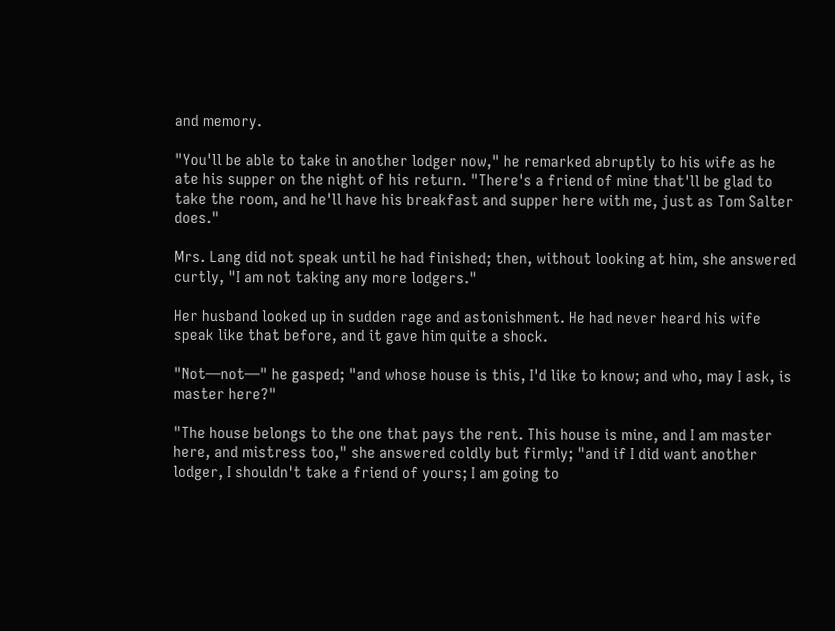and memory.

"You'll be able to take in another lodger now," he remarked abruptly to his wife as he ate his supper on the night of his return. "There's a friend of mine that'll be glad to take the room, and he'll have his breakfast and supper here with me, just as Tom Salter does."

Mrs. Lang did not speak until he had finished; then, without looking at him, she answered curtly, "I am not taking any more lodgers."

Her husband looked up in sudden rage and astonishment. He had never heard his wife speak like that before, and it gave him quite a shock.

"Not—not—" he gasped; "and whose house is this, I'd like to know; and who, may I ask, is master here?"

"The house belongs to the one that pays the rent. This house is mine, and I am master here, and mistress too," she answered coldly but firmly; "and if I did want another lodger, I shouldn't take a friend of yours; I am going to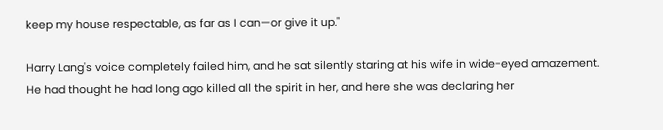keep my house respectable, as far as I can—or give it up."

Harry Lang's voice completely failed him, and he sat silently staring at his wife in wide-eyed amazement. He had thought he had long ago killed all the spirit in her, and here she was declaring her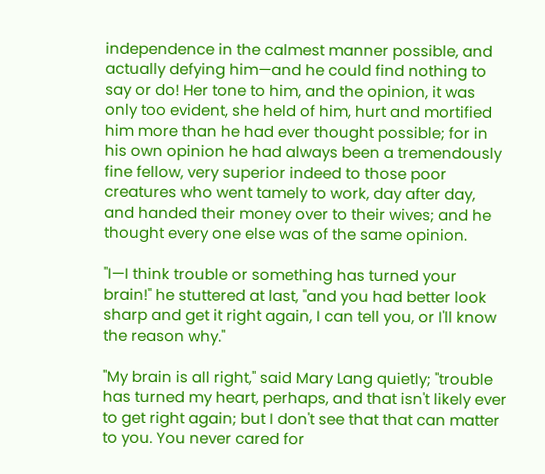independence in the calmest manner possible, and actually defying him—and he could find nothing to say or do! Her tone to him, and the opinion, it was only too evident, she held of him, hurt and mortified him more than he had ever thought possible; for in his own opinion he had always been a tremendously fine fellow, very superior indeed to those poor creatures who went tamely to work, day after day, and handed their money over to their wives; and he thought every one else was of the same opinion.

"I—I think trouble or something has turned your brain!" he stuttered at last, "and you had better look sharp and get it right again, I can tell you, or I'll know the reason why."

"My brain is all right," said Mary Lang quietly; "trouble has turned my heart, perhaps, and that isn't likely ever to get right again; but I don't see that that can matter to you. You never cared for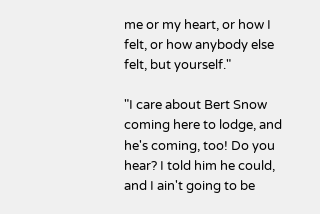me or my heart, or how I felt, or how anybody else felt, but yourself."

"I care about Bert Snow coming here to lodge, and he's coming, too! Do you hear? I told him he could, and I ain't going to be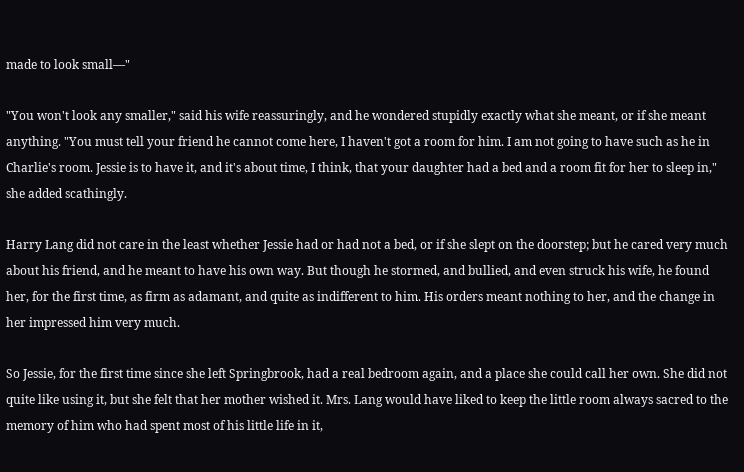made to look small—"

"You won't look any smaller," said his wife reassuringly, and he wondered stupidly exactly what she meant, or if she meant anything. "You must tell your friend he cannot come here, I haven't got a room for him. I am not going to have such as he in Charlie's room. Jessie is to have it, and it's about time, I think, that your daughter had a bed and a room fit for her to sleep in," she added scathingly.

Harry Lang did not care in the least whether Jessie had or had not a bed, or if she slept on the doorstep; but he cared very much about his friend, and he meant to have his own way. But though he stormed, and bullied, and even struck his wife, he found her, for the first time, as firm as adamant, and quite as indifferent to him. His orders meant nothing to her, and the change in her impressed him very much.

So Jessie, for the first time since she left Springbrook, had a real bedroom again, and a place she could call her own. She did not quite like using it, but she felt that her mother wished it. Mrs. Lang would have liked to keep the little room always sacred to the memory of him who had spent most of his little life in it,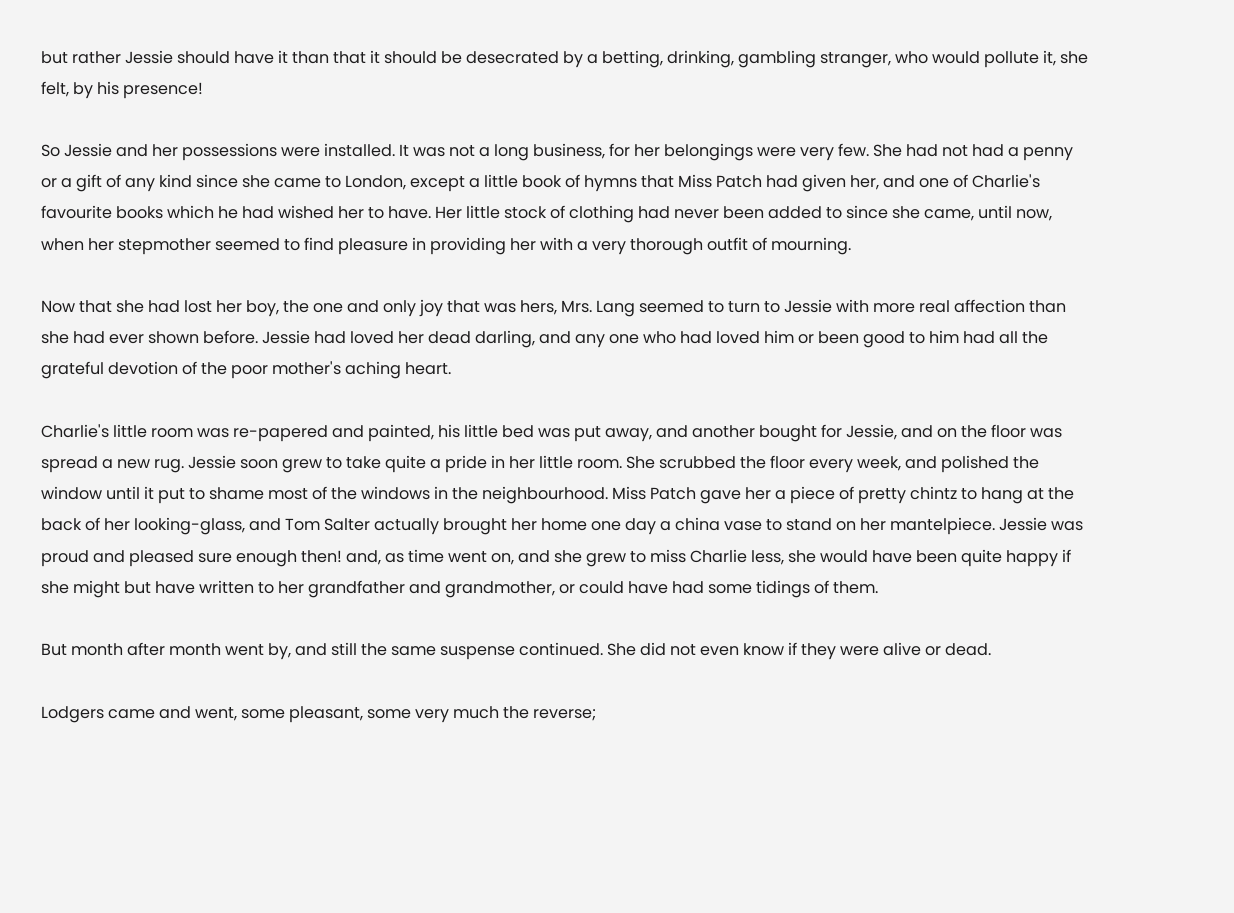but rather Jessie should have it than that it should be desecrated by a betting, drinking, gambling stranger, who would pollute it, she felt, by his presence!

So Jessie and her possessions were installed. It was not a long business, for her belongings were very few. She had not had a penny or a gift of any kind since she came to London, except a little book of hymns that Miss Patch had given her, and one of Charlie's favourite books which he had wished her to have. Her little stock of clothing had never been added to since she came, until now, when her stepmother seemed to find pleasure in providing her with a very thorough outfit of mourning.

Now that she had lost her boy, the one and only joy that was hers, Mrs. Lang seemed to turn to Jessie with more real affection than she had ever shown before. Jessie had loved her dead darling, and any one who had loved him or been good to him had all the grateful devotion of the poor mother's aching heart.

Charlie's little room was re-papered and painted, his little bed was put away, and another bought for Jessie, and on the floor was spread a new rug. Jessie soon grew to take quite a pride in her little room. She scrubbed the floor every week, and polished the window until it put to shame most of the windows in the neighbourhood. Miss Patch gave her a piece of pretty chintz to hang at the back of her looking-glass, and Tom Salter actually brought her home one day a china vase to stand on her mantelpiece. Jessie was proud and pleased sure enough then! and, as time went on, and she grew to miss Charlie less, she would have been quite happy if she might but have written to her grandfather and grandmother, or could have had some tidings of them.

But month after month went by, and still the same suspense continued. She did not even know if they were alive or dead.

Lodgers came and went, some pleasant, some very much the reverse;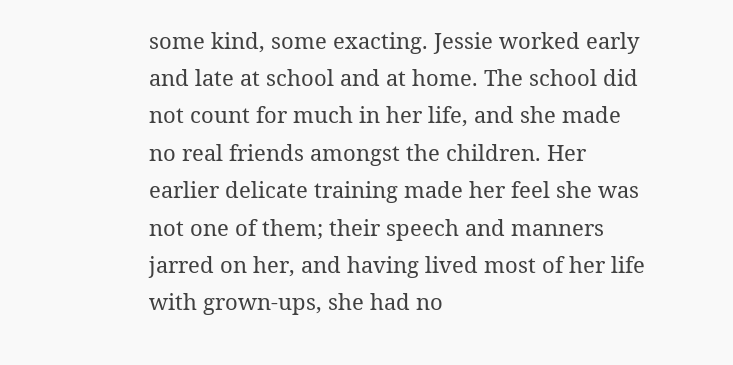some kind, some exacting. Jessie worked early and late at school and at home. The school did not count for much in her life, and she made no real friends amongst the children. Her earlier delicate training made her feel she was not one of them; their speech and manners jarred on her, and having lived most of her life with grown-ups, she had no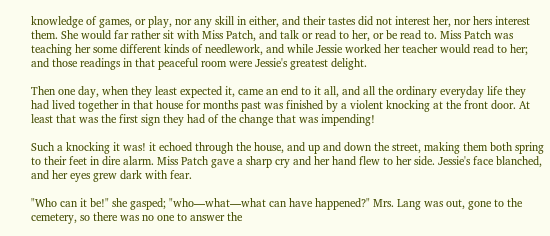knowledge of games, or play, nor any skill in either, and their tastes did not interest her, nor hers interest them. She would far rather sit with Miss Patch, and talk or read to her, or be read to. Miss Patch was teaching her some different kinds of needlework, and while Jessie worked her teacher would read to her; and those readings in that peaceful room were Jessie's greatest delight.

Then one day, when they least expected it, came an end to it all, and all the ordinary everyday life they had lived together in that house for months past was finished by a violent knocking at the front door. At least that was the first sign they had of the change that was impending!

Such a knocking it was! it echoed through the house, and up and down the street, making them both spring to their feet in dire alarm. Miss Patch gave a sharp cry and her hand flew to her side. Jessie's face blanched, and her eyes grew dark with fear.

"Who can it be!" she gasped; "who—what—what can have happened?" Mrs. Lang was out, gone to the cemetery, so there was no one to answer the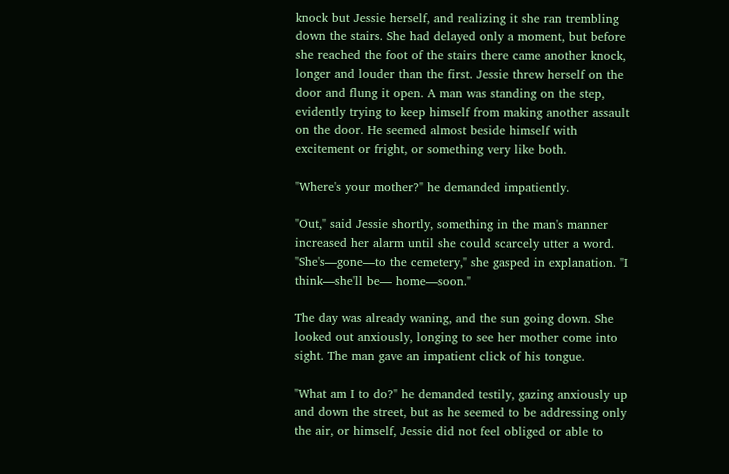knock but Jessie herself, and realizing it she ran trembling down the stairs. She had delayed only a moment, but before she reached the foot of the stairs there came another knock, longer and louder than the first. Jessie threw herself on the door and flung it open. A man was standing on the step, evidently trying to keep himself from making another assault on the door. He seemed almost beside himself with excitement or fright, or something very like both.

"Where's your mother?" he demanded impatiently.

"Out," said Jessie shortly, something in the man's manner increased her alarm until she could scarcely utter a word. "She's—gone—to the cemetery," she gasped in explanation. "I think—she'll be— home—soon."

The day was already waning, and the sun going down. She looked out anxiously, longing to see her mother come into sight. The man gave an impatient click of his tongue.

"What am I to do?" he demanded testily, gazing anxiously up and down the street, but as he seemed to be addressing only the air, or himself, Jessie did not feel obliged or able to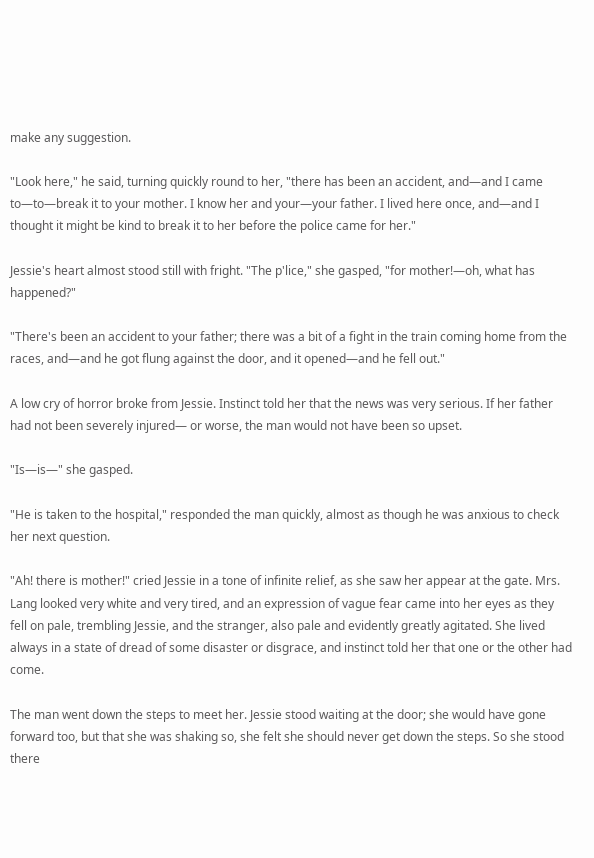make any suggestion.

"Look here," he said, turning quickly round to her, "there has been an accident, and—and I came to—to—break it to your mother. I know her and your—your father. I lived here once, and—and I thought it might be kind to break it to her before the police came for her."

Jessie's heart almost stood still with fright. "The p'lice," she gasped, "for mother!—oh, what has happened?"

"There's been an accident to your father; there was a bit of a fight in the train coming home from the races, and—and he got flung against the door, and it opened—and he fell out."

A low cry of horror broke from Jessie. Instinct told her that the news was very serious. If her father had not been severely injured— or worse, the man would not have been so upset.

"Is—is—" she gasped.

"He is taken to the hospital," responded the man quickly, almost as though he was anxious to check her next question.

"Ah! there is mother!" cried Jessie in a tone of infinite relief, as she saw her appear at the gate. Mrs. Lang looked very white and very tired, and an expression of vague fear came into her eyes as they fell on pale, trembling Jessie, and the stranger, also pale and evidently greatly agitated. She lived always in a state of dread of some disaster or disgrace, and instinct told her that one or the other had come.

The man went down the steps to meet her. Jessie stood waiting at the door; she would have gone forward too, but that she was shaking so, she felt she should never get down the steps. So she stood there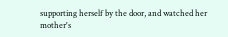supporting herself by the door, and watched her mother's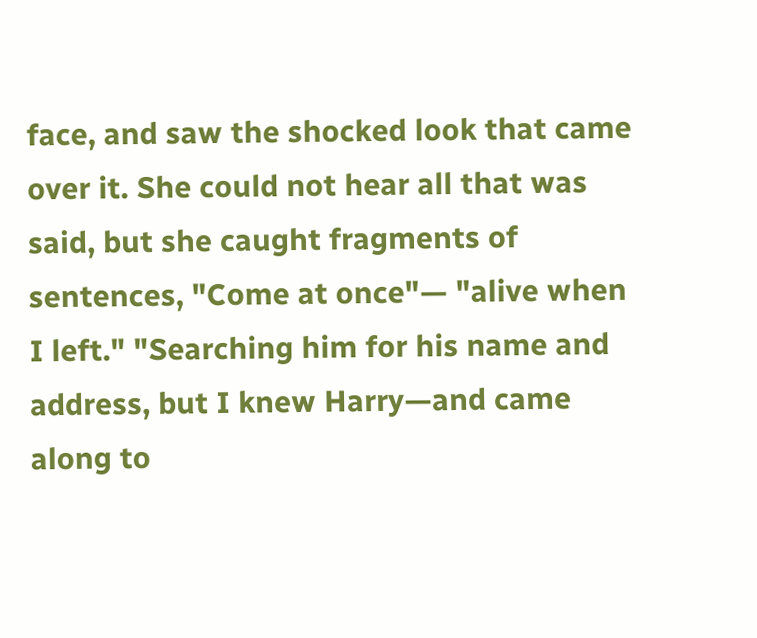face, and saw the shocked look that came over it. She could not hear all that was said, but she caught fragments of sentences, "Come at once"— "alive when I left." "Searching him for his name and address, but I knew Harry—and came along to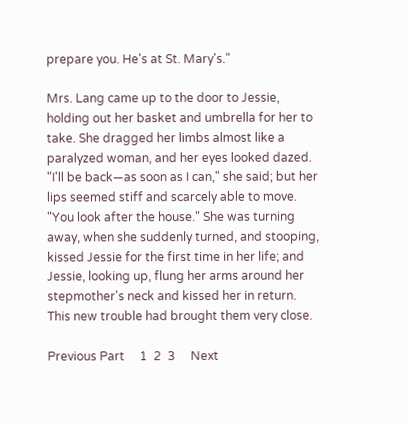prepare you. He's at St. Mary's."

Mrs. Lang came up to the door to Jessie, holding out her basket and umbrella for her to take. She dragged her limbs almost like a paralyzed woman, and her eyes looked dazed. "I'll be back—as soon as I can," she said; but her lips seemed stiff and scarcely able to move. "You look after the house." She was turning away, when she suddenly turned, and stooping, kissed Jessie for the first time in her life; and Jessie, looking up, flung her arms around her stepmother's neck and kissed her in return. This new trouble had brought them very close.

Previous Part     1  2  3     Next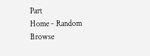Part
Home - Random Browse